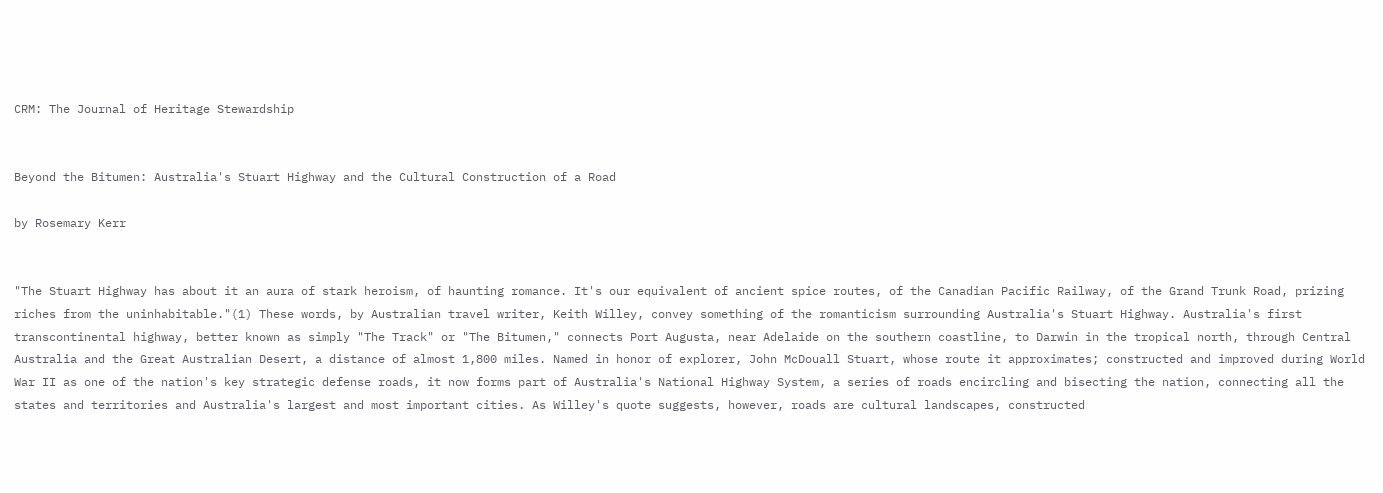CRM: The Journal of Heritage Stewardship


Beyond the Bitumen: Australia's Stuart Highway and the Cultural Construction of a Road

by Rosemary Kerr


"The Stuart Highway has about it an aura of stark heroism, of haunting romance. It's our equivalent of ancient spice routes, of the Canadian Pacific Railway, of the Grand Trunk Road, prizing riches from the uninhabitable."(1) These words, by Australian travel writer, Keith Willey, convey something of the romanticism surrounding Australia's Stuart Highway. Australia's first transcontinental highway, better known as simply "The Track" or "The Bitumen," connects Port Augusta, near Adelaide on the southern coastline, to Darwin in the tropical north, through Central Australia and the Great Australian Desert, a distance of almost 1,800 miles. Named in honor of explorer, John McDouall Stuart, whose route it approximates; constructed and improved during World War II as one of the nation's key strategic defense roads, it now forms part of Australia's National Highway System, a series of roads encircling and bisecting the nation, connecting all the states and territories and Australia's largest and most important cities. As Willey's quote suggests, however, roads are cultural landscapes, constructed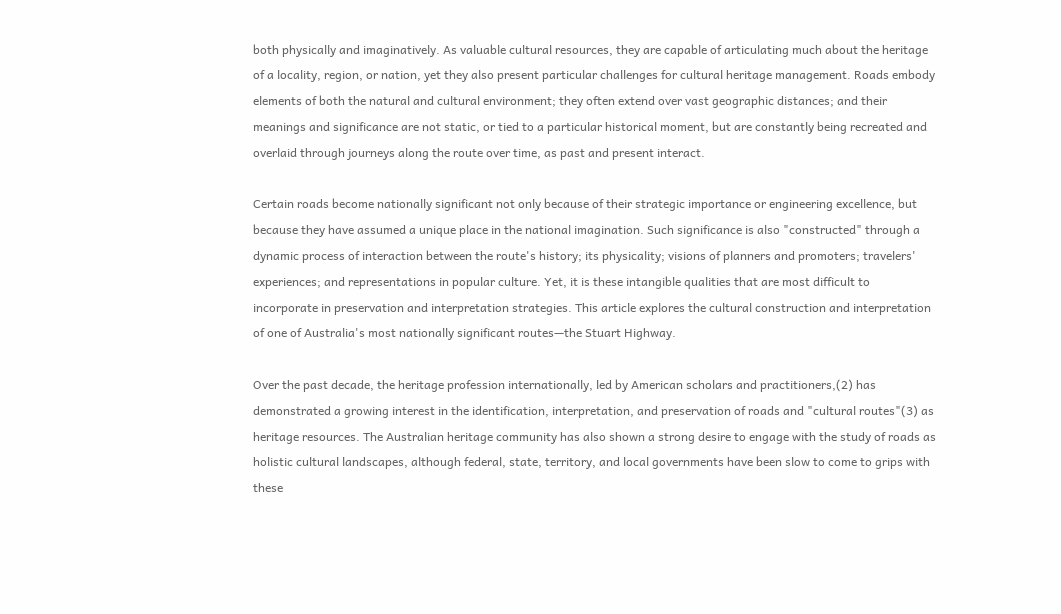both physically and imaginatively. As valuable cultural resources, they are capable of articulating much about the heritage of a locality, region, or nation, yet they also present particular challenges for cultural heritage management. Roads embody elements of both the natural and cultural environment; they often extend over vast geographic distances; and their meanings and significance are not static, or tied to a particular historical moment, but are constantly being recreated and overlaid through journeys along the route over time, as past and present interact.

Certain roads become nationally significant not only because of their strategic importance or engineering excellence, but because they have assumed a unique place in the national imagination. Such significance is also "constructed" through a dynamic process of interaction between the route's history; its physicality; visions of planners and promoters; travelers' experiences; and representations in popular culture. Yet, it is these intangible qualities that are most difficult to incorporate in preservation and interpretation strategies. This article explores the cultural construction and interpretation of one of Australia's most nationally significant routes—the Stuart Highway.

Over the past decade, the heritage profession internationally, led by American scholars and practitioners,(2) has demonstrated a growing interest in the identification, interpretation, and preservation of roads and "cultural routes"(3) as heritage resources. The Australian heritage community has also shown a strong desire to engage with the study of roads as holistic cultural landscapes, although federal, state, territory, and local governments have been slow to come to grips with these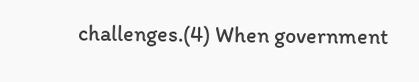challenges.(4) When government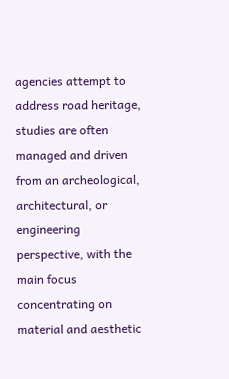agencies attempt to address road heritage, studies are often managed and driven from an archeological, architectural, or engineering perspective, with the main focus concentrating on material and aesthetic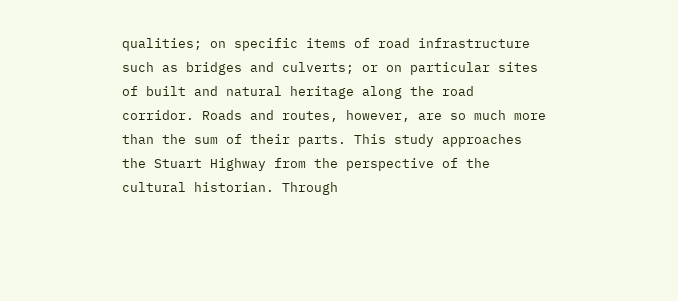qualities; on specific items of road infrastructure such as bridges and culverts; or on particular sites of built and natural heritage along the road corridor. Roads and routes, however, are so much more than the sum of their parts. This study approaches the Stuart Highway from the perspective of the cultural historian. Through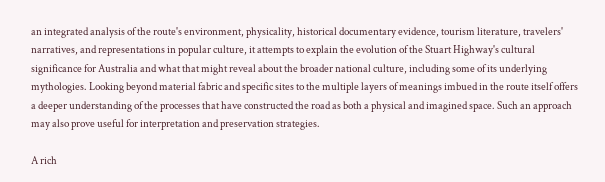an integrated analysis of the route's environment, physicality, historical documentary evidence, tourism literature, travelers' narratives, and representations in popular culture, it attempts to explain the evolution of the Stuart Highway's cultural significance for Australia and what that might reveal about the broader national culture, including some of its underlying mythologies. Looking beyond material fabric and specific sites to the multiple layers of meanings imbued in the route itself offers a deeper understanding of the processes that have constructed the road as both a physical and imagined space. Such an approach may also prove useful for interpretation and preservation strategies.

A rich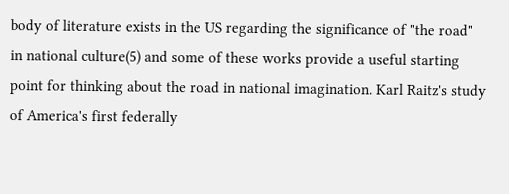body of literature exists in the US regarding the significance of "the road" in national culture(5) and some of these works provide a useful starting point for thinking about the road in national imagination. Karl Raitz's study of America's first federally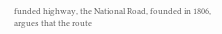funded highway, the National Road, founded in 1806, argues that the route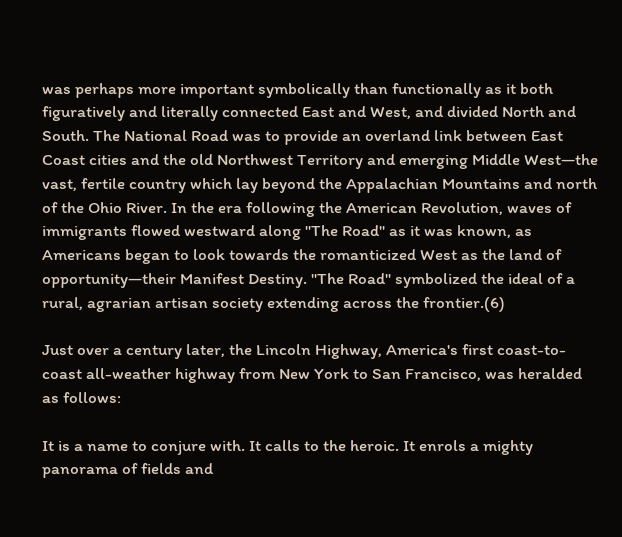was perhaps more important symbolically than functionally as it both figuratively and literally connected East and West, and divided North and South. The National Road was to provide an overland link between East Coast cities and the old Northwest Territory and emerging Middle West—the vast, fertile country which lay beyond the Appalachian Mountains and north of the Ohio River. In the era following the American Revolution, waves of immigrants flowed westward along "The Road" as it was known, as Americans began to look towards the romanticized West as the land of opportunity—their Manifest Destiny. "The Road" symbolized the ideal of a rural, agrarian artisan society extending across the frontier.(6)

Just over a century later, the Lincoln Highway, America's first coast-to-coast all-weather highway from New York to San Francisco, was heralded as follows:

It is a name to conjure with. It calls to the heroic. It enrols a mighty panorama of fields and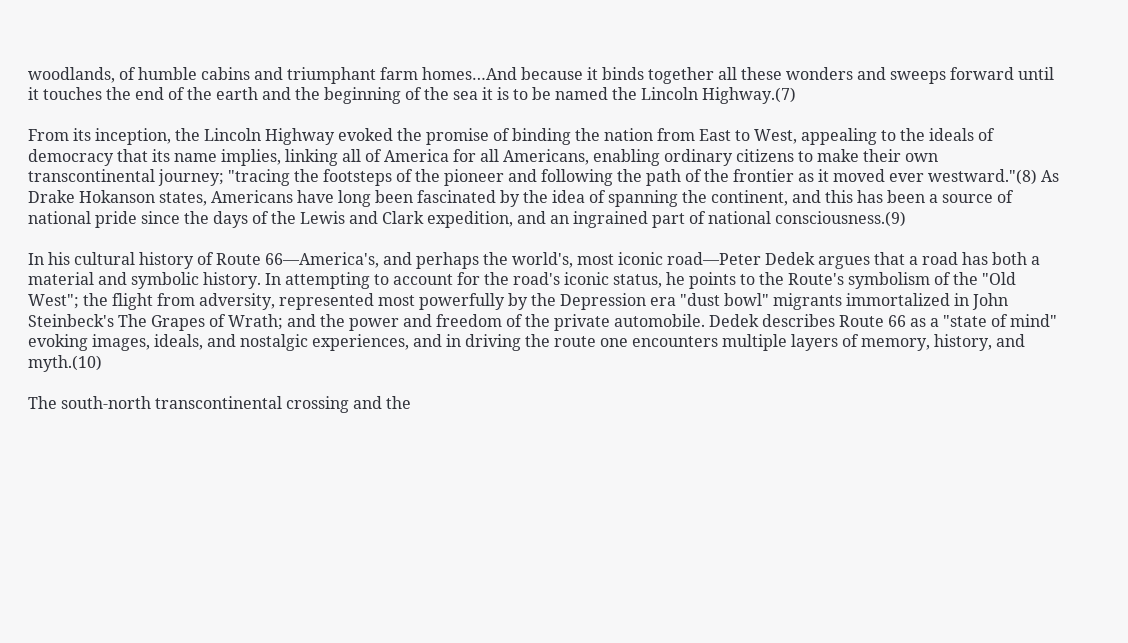woodlands, of humble cabins and triumphant farm homes…And because it binds together all these wonders and sweeps forward until it touches the end of the earth and the beginning of the sea it is to be named the Lincoln Highway.(7)

From its inception, the Lincoln Highway evoked the promise of binding the nation from East to West, appealing to the ideals of democracy that its name implies, linking all of America for all Americans, enabling ordinary citizens to make their own transcontinental journey; "tracing the footsteps of the pioneer and following the path of the frontier as it moved ever westward."(8) As Drake Hokanson states, Americans have long been fascinated by the idea of spanning the continent, and this has been a source of national pride since the days of the Lewis and Clark expedition, and an ingrained part of national consciousness.(9)

In his cultural history of Route 66—America's, and perhaps the world's, most iconic road—Peter Dedek argues that a road has both a material and symbolic history. In attempting to account for the road's iconic status, he points to the Route's symbolism of the "Old West"; the flight from adversity, represented most powerfully by the Depression era "dust bowl" migrants immortalized in John Steinbeck's The Grapes of Wrath; and the power and freedom of the private automobile. Dedek describes Route 66 as a "state of mind" evoking images, ideals, and nostalgic experiences, and in driving the route one encounters multiple layers of memory, history, and myth.(10)

The south-north transcontinental crossing and the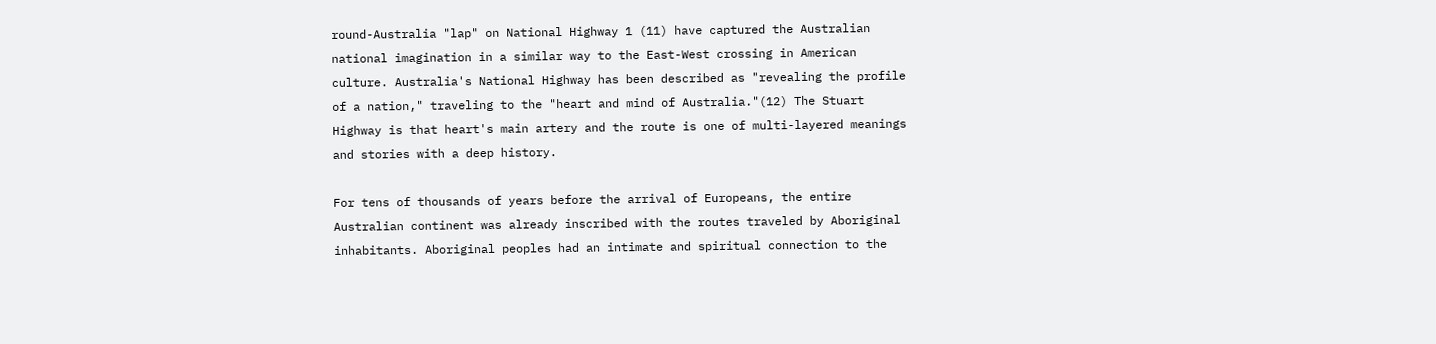round-Australia "lap" on National Highway 1 (11) have captured the Australian national imagination in a similar way to the East-West crossing in American culture. Australia's National Highway has been described as "revealing the profile of a nation," traveling to the "heart and mind of Australia."(12) The Stuart Highway is that heart's main artery and the route is one of multi-layered meanings and stories with a deep history.

For tens of thousands of years before the arrival of Europeans, the entire Australian continent was already inscribed with the routes traveled by Aboriginal inhabitants. Aboriginal peoples had an intimate and spiritual connection to the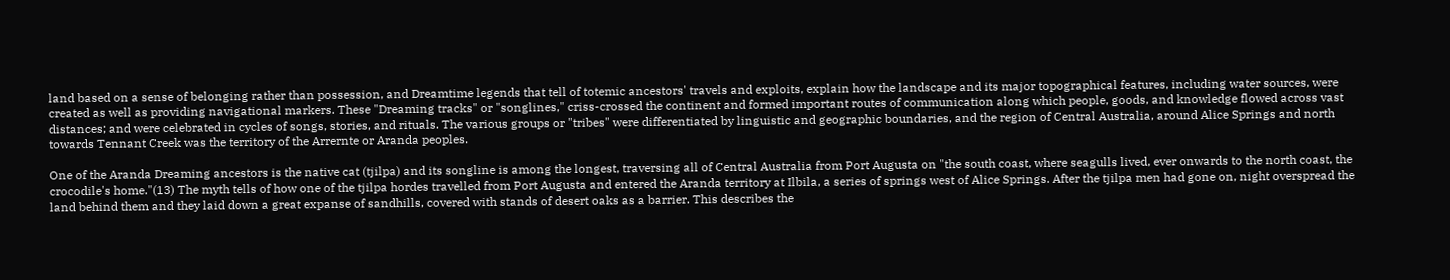land based on a sense of belonging rather than possession, and Dreamtime legends that tell of totemic ancestors' travels and exploits, explain how the landscape and its major topographical features, including water sources, were created as well as providing navigational markers. These "Dreaming tracks" or "songlines," criss-crossed the continent and formed important routes of communication along which people, goods, and knowledge flowed across vast distances; and were celebrated in cycles of songs, stories, and rituals. The various groups or "tribes" were differentiated by linguistic and geographic boundaries, and the region of Central Australia, around Alice Springs and north towards Tennant Creek was the territory of the Arrernte or Aranda peoples.

One of the Aranda Dreaming ancestors is the native cat (tjilpa) and its songline is among the longest, traversing all of Central Australia from Port Augusta on "the south coast, where seagulls lived, ever onwards to the north coast, the crocodile's home."(13) The myth tells of how one of the tjilpa hordes travelled from Port Augusta and entered the Aranda territory at Ilbila, a series of springs west of Alice Springs. After the tjilpa men had gone on, night overspread the land behind them and they laid down a great expanse of sandhills, covered with stands of desert oaks as a barrier. This describes the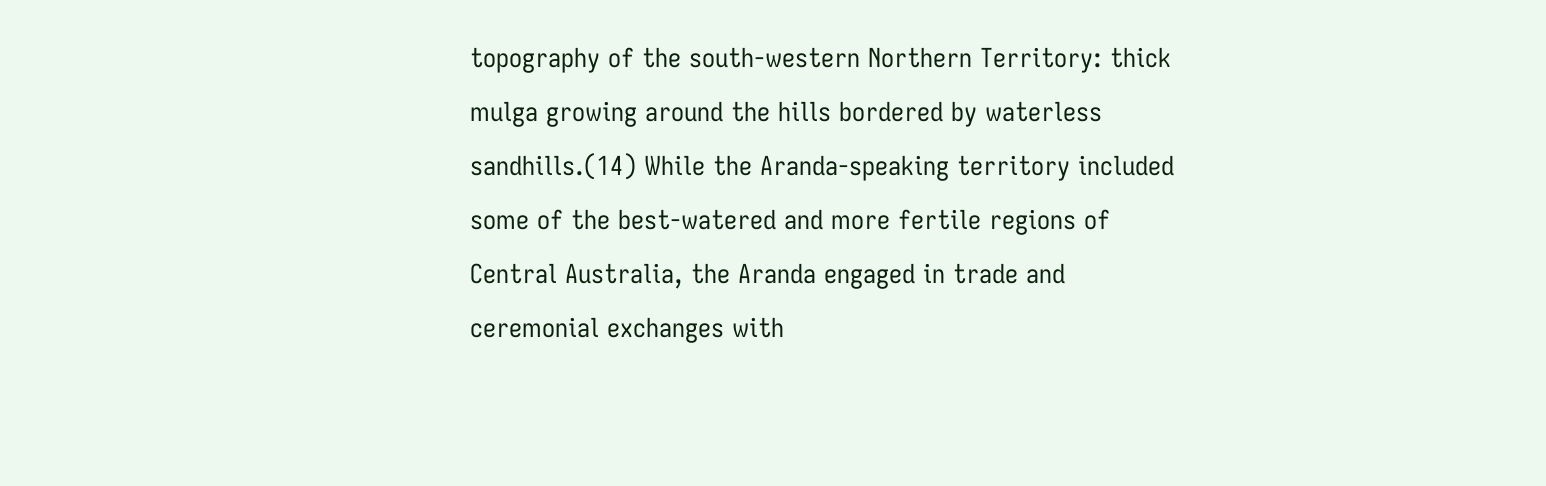topography of the south-western Northern Territory: thick mulga growing around the hills bordered by waterless sandhills.(14) While the Aranda-speaking territory included some of the best-watered and more fertile regions of Central Australia, the Aranda engaged in trade and ceremonial exchanges with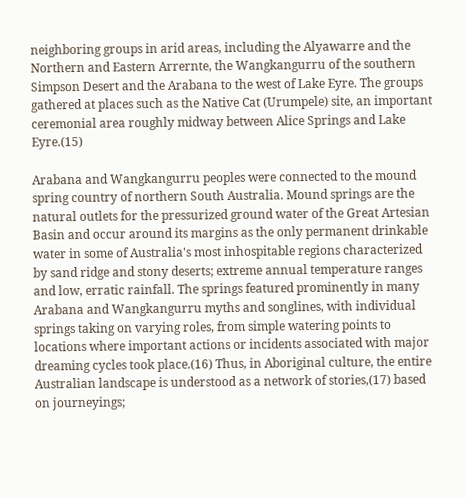neighboring groups in arid areas, including the Alyawarre and the Northern and Eastern Arrernte, the Wangkangurru of the southern Simpson Desert and the Arabana to the west of Lake Eyre. The groups gathered at places such as the Native Cat (Urumpele) site, an important ceremonial area roughly midway between Alice Springs and Lake Eyre.(15)

Arabana and Wangkangurru peoples were connected to the mound spring country of northern South Australia. Mound springs are the natural outlets for the pressurized ground water of the Great Artesian Basin and occur around its margins as the only permanent drinkable water in some of Australia's most inhospitable regions characterized by sand ridge and stony deserts; extreme annual temperature ranges and low, erratic rainfall. The springs featured prominently in many Arabana and Wangkangurru myths and songlines, with individual springs taking on varying roles, from simple watering points to locations where important actions or incidents associated with major dreaming cycles took place.(16) Thus, in Aboriginal culture, the entire Australian landscape is understood as a network of stories,(17) based on journeyings;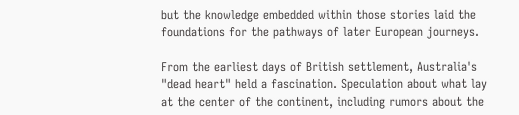but the knowledge embedded within those stories laid the foundations for the pathways of later European journeys.

From the earliest days of British settlement, Australia's "dead heart" held a fascination. Speculation about what lay at the center of the continent, including rumors about the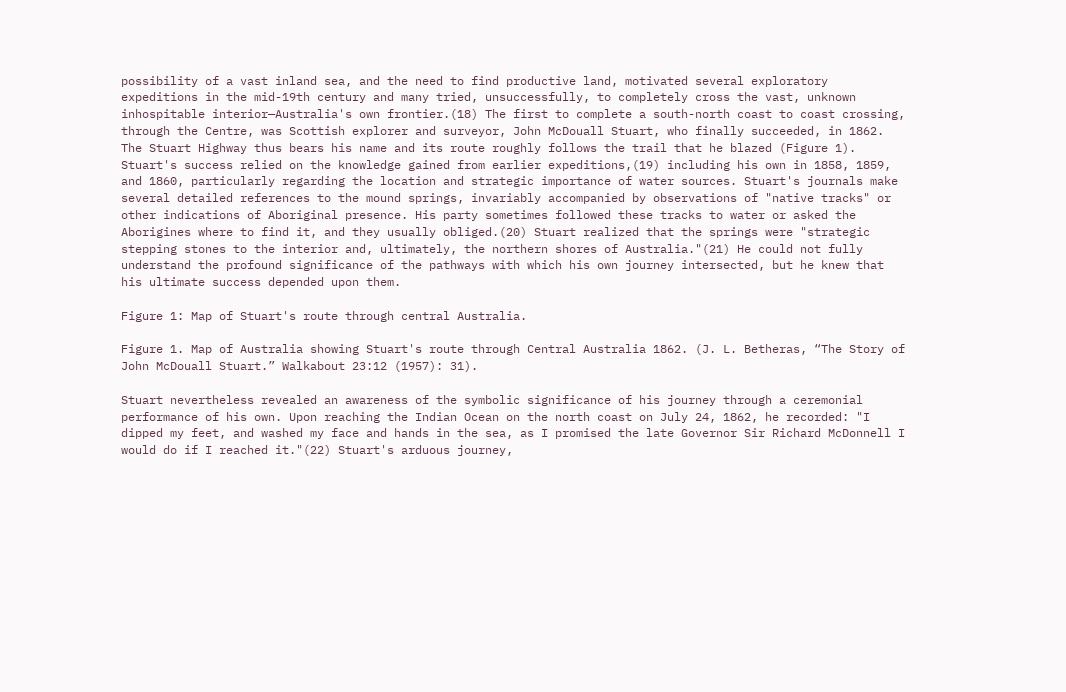possibility of a vast inland sea, and the need to find productive land, motivated several exploratory expeditions in the mid-19th century and many tried, unsuccessfully, to completely cross the vast, unknown inhospitable interior—Australia's own frontier.(18) The first to complete a south-north coast to coast crossing, through the Centre, was Scottish explorer and surveyor, John McDouall Stuart, who finally succeeded, in 1862. The Stuart Highway thus bears his name and its route roughly follows the trail that he blazed (Figure 1). Stuart's success relied on the knowledge gained from earlier expeditions,(19) including his own in 1858, 1859, and 1860, particularly regarding the location and strategic importance of water sources. Stuart's journals make several detailed references to the mound springs, invariably accompanied by observations of "native tracks" or other indications of Aboriginal presence. His party sometimes followed these tracks to water or asked the Aborigines where to find it, and they usually obliged.(20) Stuart realized that the springs were "strategic stepping stones to the interior and, ultimately, the northern shores of Australia."(21) He could not fully understand the profound significance of the pathways with which his own journey intersected, but he knew that his ultimate success depended upon them.

Figure 1: Map of Stuart's route through central Australia.

Figure 1. Map of Australia showing Stuart's route through Central Australia 1862. (J. L. Betheras, “The Story of John McDouall Stuart.” Walkabout 23:12 (1957): 31).

Stuart nevertheless revealed an awareness of the symbolic significance of his journey through a ceremonial performance of his own. Upon reaching the Indian Ocean on the north coast on July 24, 1862, he recorded: "I dipped my feet, and washed my face and hands in the sea, as I promised the late Governor Sir Richard McDonnell I would do if I reached it."(22) Stuart's arduous journey,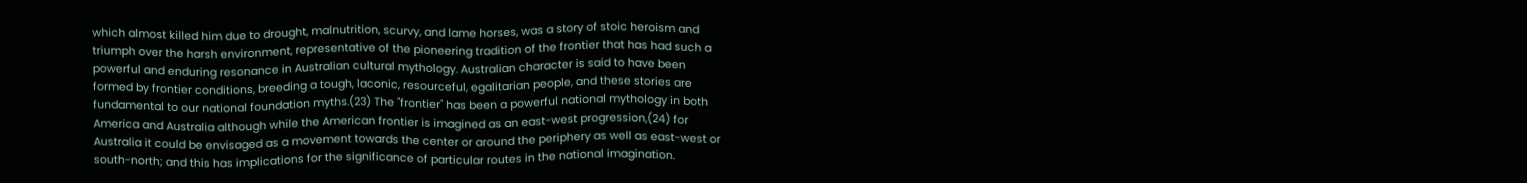which almost killed him due to drought, malnutrition, scurvy, and lame horses, was a story of stoic heroism and triumph over the harsh environment, representative of the pioneering tradition of the frontier that has had such a powerful and enduring resonance in Australian cultural mythology. Australian character is said to have been formed by frontier conditions, breeding a tough, laconic, resourceful, egalitarian people, and these stories are fundamental to our national foundation myths.(23) The "frontier" has been a powerful national mythology in both America and Australia although while the American frontier is imagined as an east-west progression,(24) for Australia it could be envisaged as a movement towards the center or around the periphery as well as east-west or south-north; and this has implications for the significance of particular routes in the national imagination.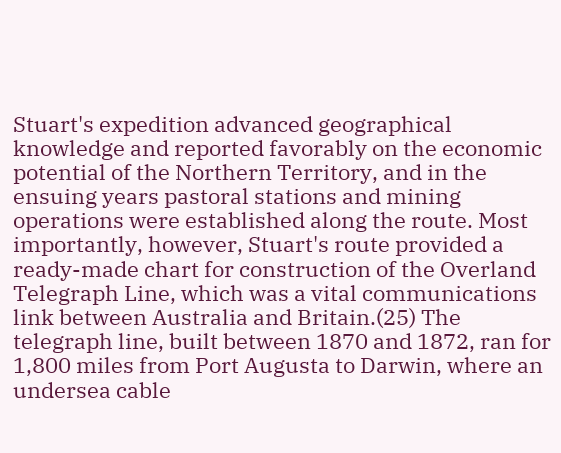Stuart's expedition advanced geographical knowledge and reported favorably on the economic potential of the Northern Territory, and in the ensuing years pastoral stations and mining operations were established along the route. Most importantly, however, Stuart's route provided a ready-made chart for construction of the Overland Telegraph Line, which was a vital communications link between Australia and Britain.(25) The telegraph line, built between 1870 and 1872, ran for 1,800 miles from Port Augusta to Darwin, where an undersea cable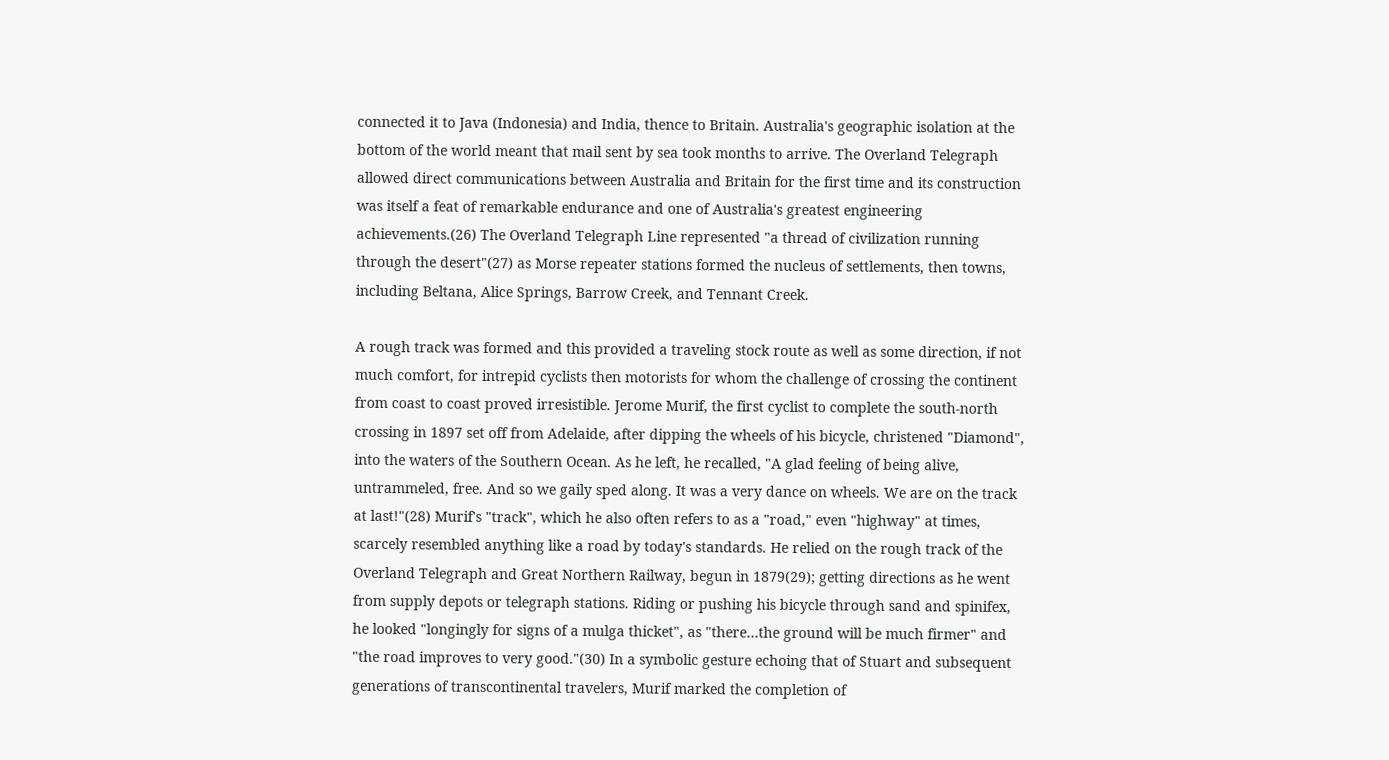connected it to Java (Indonesia) and India, thence to Britain. Australia's geographic isolation at the bottom of the world meant that mail sent by sea took months to arrive. The Overland Telegraph allowed direct communications between Australia and Britain for the first time and its construction was itself a feat of remarkable endurance and one of Australia's greatest engineering achievements.(26) The Overland Telegraph Line represented "a thread of civilization running through the desert"(27) as Morse repeater stations formed the nucleus of settlements, then towns, including Beltana, Alice Springs, Barrow Creek, and Tennant Creek.

A rough track was formed and this provided a traveling stock route as well as some direction, if not much comfort, for intrepid cyclists then motorists for whom the challenge of crossing the continent from coast to coast proved irresistible. Jerome Murif, the first cyclist to complete the south-north crossing in 1897 set off from Adelaide, after dipping the wheels of his bicycle, christened "Diamond", into the waters of the Southern Ocean. As he left, he recalled, "A glad feeling of being alive, untrammeled, free. And so we gaily sped along. It was a very dance on wheels. We are on the track at last!"(28) Murif's "track", which he also often refers to as a "road," even "highway" at times, scarcely resembled anything like a road by today's standards. He relied on the rough track of the Overland Telegraph and Great Northern Railway, begun in 1879(29); getting directions as he went from supply depots or telegraph stations. Riding or pushing his bicycle through sand and spinifex, he looked "longingly for signs of a mulga thicket", as "there…the ground will be much firmer" and "the road improves to very good."(30) In a symbolic gesture echoing that of Stuart and subsequent generations of transcontinental travelers, Murif marked the completion of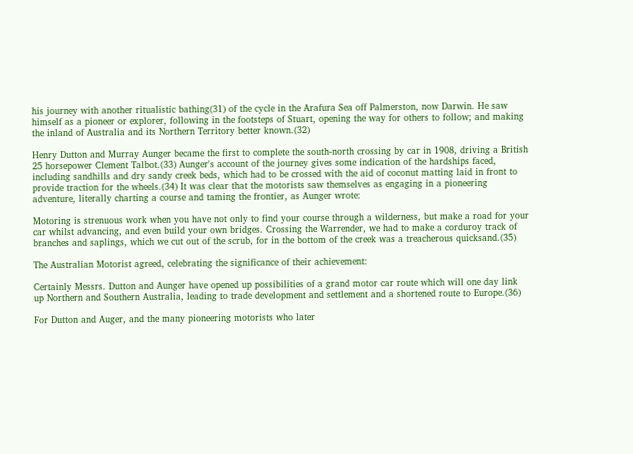his journey with another ritualistic bathing(31) of the cycle in the Arafura Sea off Palmerston, now Darwin. He saw himself as a pioneer or explorer, following in the footsteps of Stuart, opening the way for others to follow; and making the inland of Australia and its Northern Territory better known.(32)

Henry Dutton and Murray Aunger became the first to complete the south-north crossing by car in 1908, driving a British 25 horsepower Clement Talbot.(33) Aunger's account of the journey gives some indication of the hardships faced, including sandhills and dry sandy creek beds, which had to be crossed with the aid of coconut matting laid in front to provide traction for the wheels.(34) It was clear that the motorists saw themselves as engaging in a pioneering adventure, literally charting a course and taming the frontier, as Aunger wrote:

Motoring is strenuous work when you have not only to find your course through a wilderness, but make a road for your car whilst advancing, and even build your own bridges. Crossing the Warrender, we had to make a corduroy track of branches and saplings, which we cut out of the scrub, for in the bottom of the creek was a treacherous quicksand.(35)

The Australian Motorist agreed, celebrating the significance of their achievement:

Certainly Messrs. Dutton and Aunger have opened up possibilities of a grand motor car route which will one day link up Northern and Southern Australia, leading to trade development and settlement and a shortened route to Europe.(36)

For Dutton and Auger, and the many pioneering motorists who later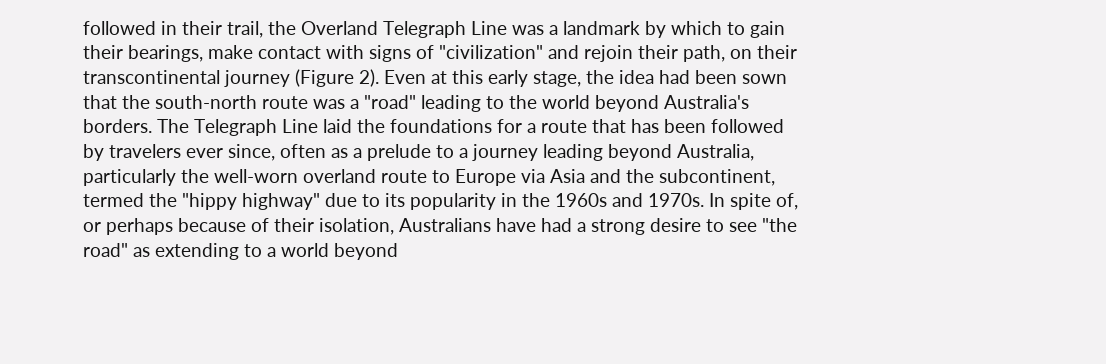followed in their trail, the Overland Telegraph Line was a landmark by which to gain their bearings, make contact with signs of "civilization" and rejoin their path, on their transcontinental journey (Figure 2). Even at this early stage, the idea had been sown that the south-north route was a "road" leading to the world beyond Australia's borders. The Telegraph Line laid the foundations for a route that has been followed by travelers ever since, often as a prelude to a journey leading beyond Australia, particularly the well-worn overland route to Europe via Asia and the subcontinent, termed the "hippy highway" due to its popularity in the 1960s and 1970s. In spite of, or perhaps because of their isolation, Australians have had a strong desire to see "the road" as extending to a world beyond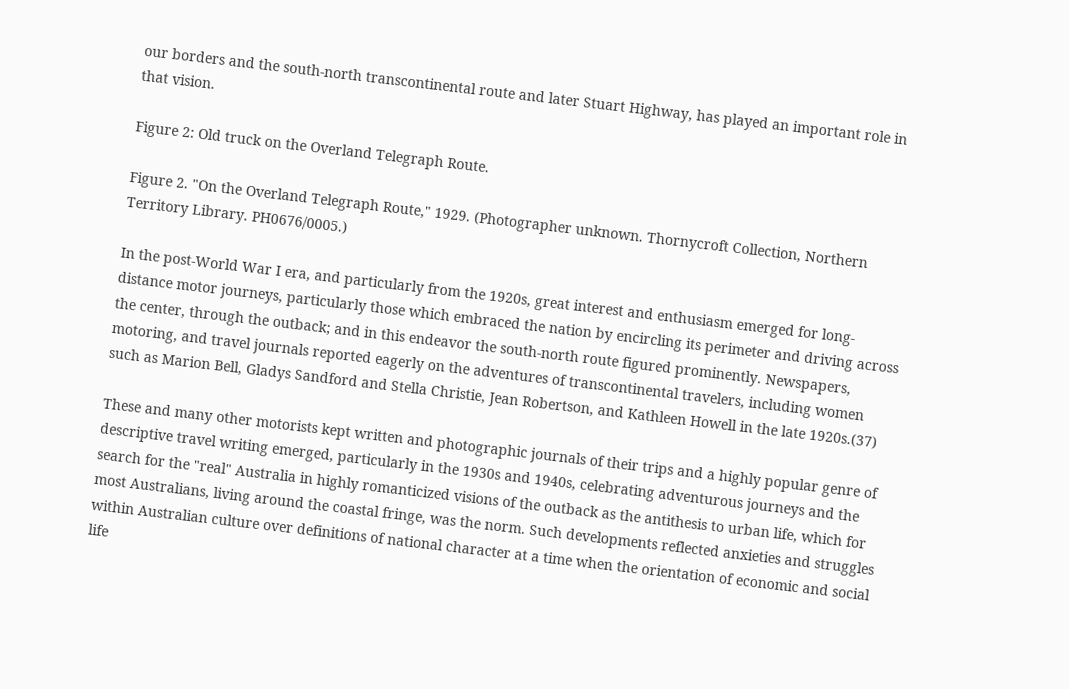our borders and the south-north transcontinental route and later Stuart Highway, has played an important role in that vision.

Figure 2: Old truck on the Overland Telegraph Route.

Figure 2. "On the Overland Telegraph Route," 1929. (Photographer unknown. Thornycroft Collection, Northern Territory Library. PH0676/0005.)

In the post-World War I era, and particularly from the 1920s, great interest and enthusiasm emerged for long-distance motor journeys, particularly those which embraced the nation by encircling its perimeter and driving across the center, through the outback; and in this endeavor the south-north route figured prominently. Newspapers, motoring, and travel journals reported eagerly on the adventures of transcontinental travelers, including women such as Marion Bell, Gladys Sandford and Stella Christie, Jean Robertson, and Kathleen Howell in the late 1920s.(37)

These and many other motorists kept written and photographic journals of their trips and a highly popular genre of descriptive travel writing emerged, particularly in the 1930s and 1940s, celebrating adventurous journeys and the search for the "real" Australia in highly romanticized visions of the outback as the antithesis to urban life, which for most Australians, living around the coastal fringe, was the norm. Such developments reflected anxieties and struggles within Australian culture over definitions of national character at a time when the orientation of economic and social life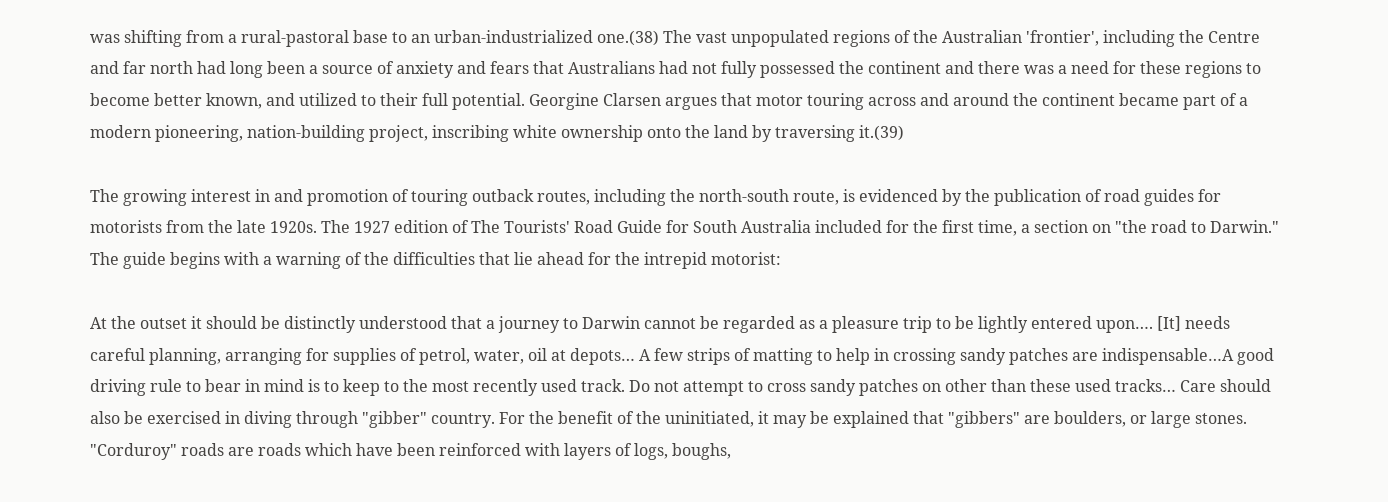was shifting from a rural-pastoral base to an urban-industrialized one.(38) The vast unpopulated regions of the Australian 'frontier', including the Centre and far north had long been a source of anxiety and fears that Australians had not fully possessed the continent and there was a need for these regions to become better known, and utilized to their full potential. Georgine Clarsen argues that motor touring across and around the continent became part of a modern pioneering, nation-building project, inscribing white ownership onto the land by traversing it.(39)

The growing interest in and promotion of touring outback routes, including the north-south route, is evidenced by the publication of road guides for motorists from the late 1920s. The 1927 edition of The Tourists' Road Guide for South Australia included for the first time, a section on "the road to Darwin." The guide begins with a warning of the difficulties that lie ahead for the intrepid motorist:

At the outset it should be distinctly understood that a journey to Darwin cannot be regarded as a pleasure trip to be lightly entered upon…. [It] needs careful planning, arranging for supplies of petrol, water, oil at depots… A few strips of matting to help in crossing sandy patches are indispensable…A good driving rule to bear in mind is to keep to the most recently used track. Do not attempt to cross sandy patches on other than these used tracks… Care should also be exercised in diving through "gibber" country. For the benefit of the uninitiated, it may be explained that "gibbers" are boulders, or large stones. "Corduroy" roads are roads which have been reinforced with layers of logs, boughs,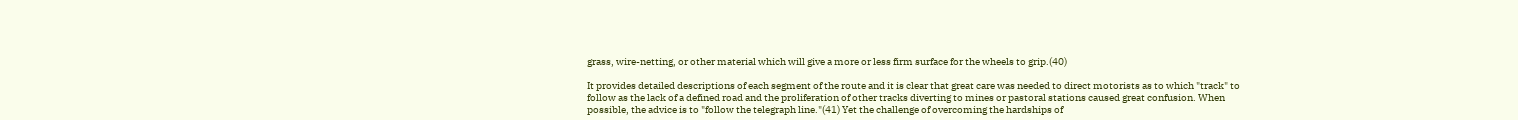grass, wire-netting, or other material which will give a more or less firm surface for the wheels to grip.(40)

It provides detailed descriptions of each segment of the route and it is clear that great care was needed to direct motorists as to which "track" to follow as the lack of a defined road and the proliferation of other tracks diverting to mines or pastoral stations caused great confusion. When possible, the advice is to "follow the telegraph line."(41) Yet the challenge of overcoming the hardships of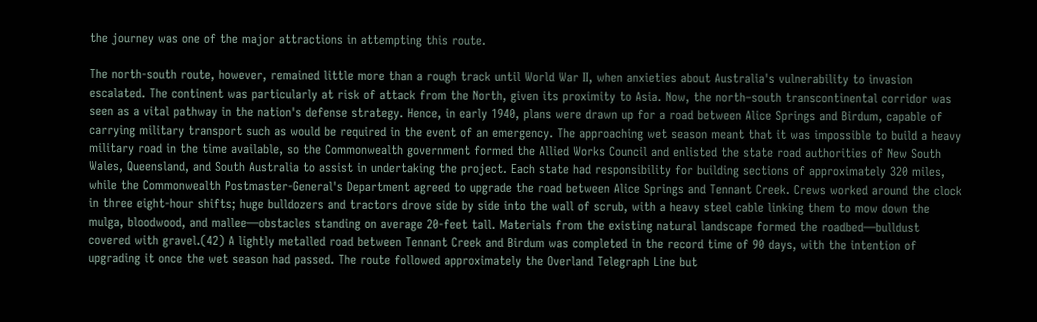the journey was one of the major attractions in attempting this route.

The north-south route, however, remained little more than a rough track until World War II, when anxieties about Australia's vulnerability to invasion escalated. The continent was particularly at risk of attack from the North, given its proximity to Asia. Now, the north–south transcontinental corridor was seen as a vital pathway in the nation's defense strategy. Hence, in early 1940, plans were drawn up for a road between Alice Springs and Birdum, capable of carrying military transport such as would be required in the event of an emergency. The approaching wet season meant that it was impossible to build a heavy military road in the time available, so the Commonwealth government formed the Allied Works Council and enlisted the state road authorities of New South Wales, Queensland, and South Australia to assist in undertaking the project. Each state had responsibility for building sections of approximately 320 miles, while the Commonwealth Postmaster-General's Department agreed to upgrade the road between Alice Springs and Tennant Creek. Crews worked around the clock in three eight-hour shifts; huge bulldozers and tractors drove side by side into the wall of scrub, with a heavy steel cable linking them to mow down the mulga, bloodwood, and mallee—obstacles standing on average 20-feet tall. Materials from the existing natural landscape formed the roadbed—bulldust covered with gravel.(42) A lightly metalled road between Tennant Creek and Birdum was completed in the record time of 90 days, with the intention of upgrading it once the wet season had passed. The route followed approximately the Overland Telegraph Line but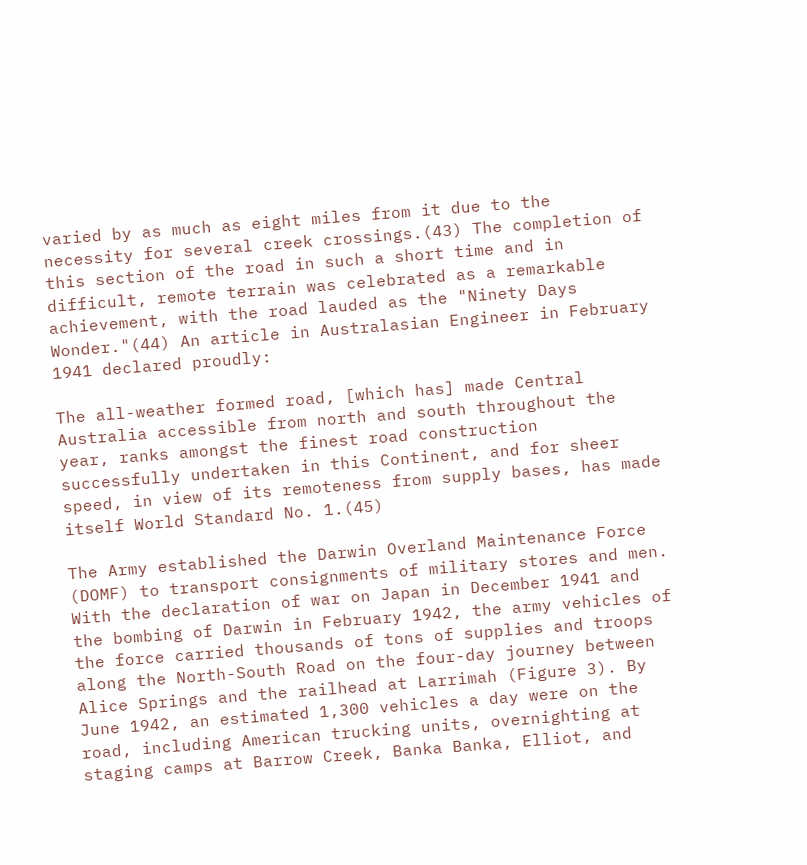varied by as much as eight miles from it due to the necessity for several creek crossings.(43) The completion of this section of the road in such a short time and in difficult, remote terrain was celebrated as a remarkable achievement, with the road lauded as the "Ninety Days Wonder."(44) An article in Australasian Engineer in February 1941 declared proudly:

The all-weather formed road, [which has] made Central Australia accessible from north and south throughout the year, ranks amongst the finest road construction successfully undertaken in this Continent, and for sheer speed, in view of its remoteness from supply bases, has made itself World Standard No. 1.(45)

The Army established the Darwin Overland Maintenance Force (DOMF) to transport consignments of military stores and men. With the declaration of war on Japan in December 1941 and the bombing of Darwin in February 1942, the army vehicles of the force carried thousands of tons of supplies and troops along the North-South Road on the four-day journey between Alice Springs and the railhead at Larrimah (Figure 3). By June 1942, an estimated 1,300 vehicles a day were on the road, including American trucking units, overnighting at staging camps at Barrow Creek, Banka Banka, Elliot, and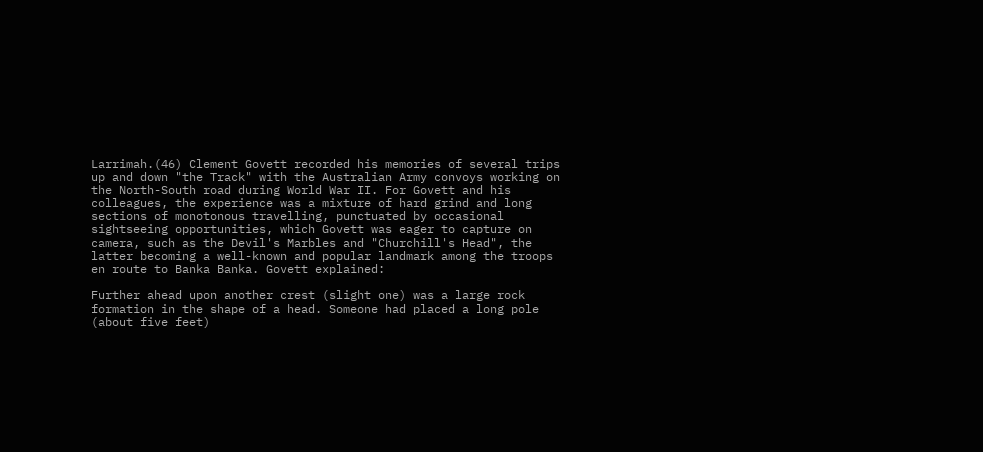Larrimah.(46) Clement Govett recorded his memories of several trips up and down "the Track" with the Australian Army convoys working on the North-South road during World War II. For Govett and his colleagues, the experience was a mixture of hard grind and long sections of monotonous travelling, punctuated by occasional sightseeing opportunities, which Govett was eager to capture on camera, such as the Devil's Marbles and "Churchill's Head", the latter becoming a well-known and popular landmark among the troops en route to Banka Banka. Govett explained:

Further ahead upon another crest (slight one) was a large rock formation in the shape of a head. Someone had placed a long pole (about five feet)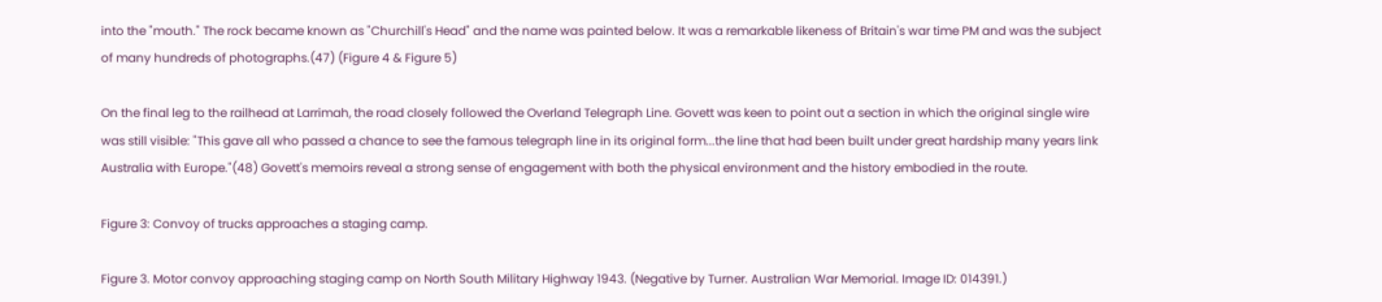into the "mouth." The rock became known as "Churchill's Head" and the name was painted below. It was a remarkable likeness of Britain's war time PM and was the subject of many hundreds of photographs.(47) (Figure 4 & Figure 5)

On the final leg to the railhead at Larrimah, the road closely followed the Overland Telegraph Line. Govett was keen to point out a section in which the original single wire was still visible: "This gave all who passed a chance to see the famous telegraph line in its original form...the line that had been built under great hardship many years link Australia with Europe."(48) Govett's memoirs reveal a strong sense of engagement with both the physical environment and the history embodied in the route.

Figure 3: Convoy of trucks approaches a staging camp.

Figure 3. Motor convoy approaching staging camp on North South Military Highway 1943. (Negative by Turner. Australian War Memorial. Image ID: 014391.)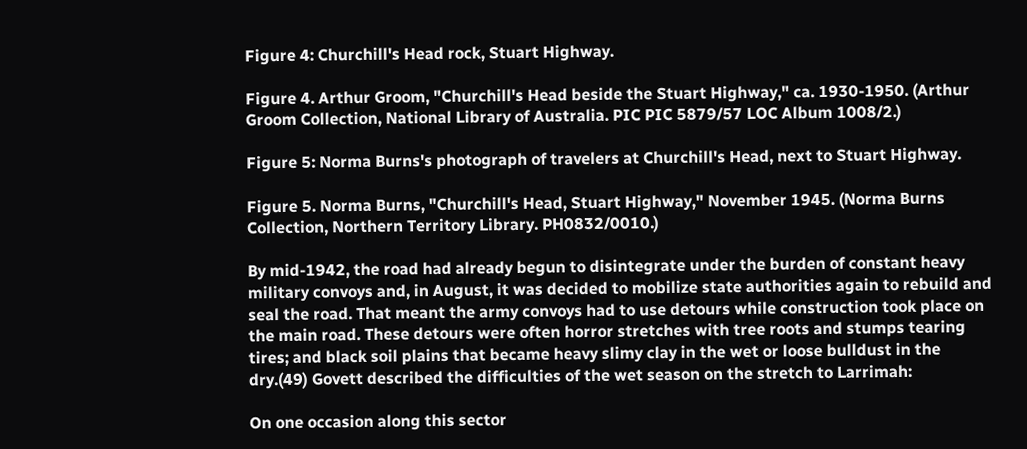Figure 4: Churchill's Head rock, Stuart Highway.

Figure 4. Arthur Groom, "Churchill's Head beside the Stuart Highway," ca. 1930-1950. (Arthur Groom Collection, National Library of Australia. PIC PIC 5879/57 LOC Album 1008/2.)

Figure 5: Norma Burns's photograph of travelers at Churchill's Head, next to Stuart Highway.

Figure 5. Norma Burns, "Churchill's Head, Stuart Highway," November 1945. (Norma Burns Collection, Northern Territory Library. PH0832/0010.)

By mid-1942, the road had already begun to disintegrate under the burden of constant heavy military convoys and, in August, it was decided to mobilize state authorities again to rebuild and seal the road. That meant the army convoys had to use detours while construction took place on the main road. These detours were often horror stretches with tree roots and stumps tearing tires; and black soil plains that became heavy slimy clay in the wet or loose bulldust in the dry.(49) Govett described the difficulties of the wet season on the stretch to Larrimah:

On one occasion along this sector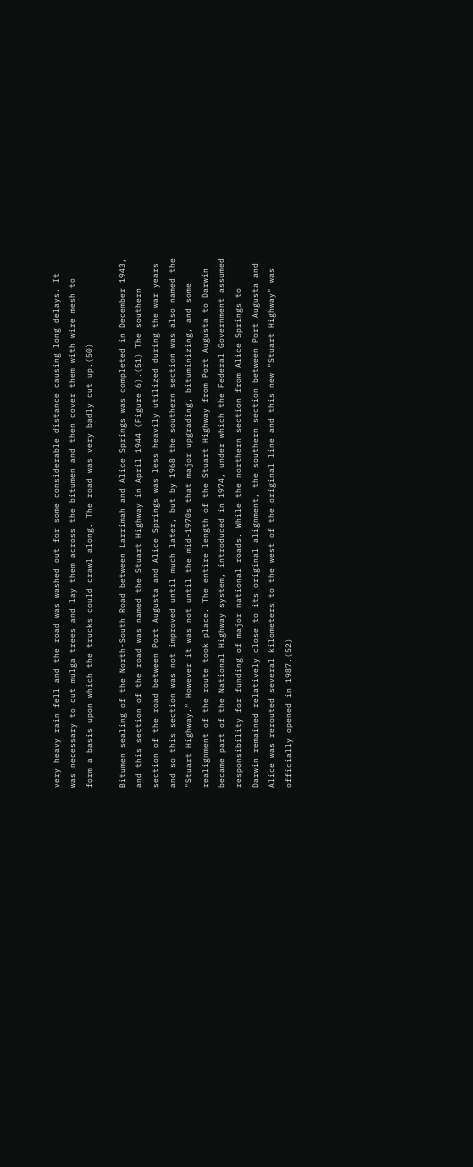very heavy rain fell and the road was washed out for some considerable distance causing long delays. It was necessary to cut mulga trees and lay them across the bitumen and then cover them with wire mesh to form a basis upon which the trucks could crawl along. The road was very badly cut up.(50)

Bitumen sealing of the North-South Road between Larrimah and Alice Springs was completed in December 1943, and this section of the road was named the Stuart Highway in April 1944 (Figure 6).(51) The southern section of the road between Port Augusta and Alice Springs was less heavily utilized during the war years and so this section was not improved until much later, but by 1968 the southern section was also named the "Stuart Highway." However it was not until the mid-1970s that major upgrading, bituminizing, and some realignment of the route took place. The entire length of the Stuart Highway from Port Augusta to Darwin became part of the National Highway system, introduced in 1974, under which the Federal Government assumed responsibility for funding of major national roads. While the northern section from Alice Springs to Darwin remained relatively close to its original alignment, the southern section between Port Augusta and Alice was rerouted several kilometers to the west of the original line and this new "Stuart Highway" was officially opened in 1987.(52)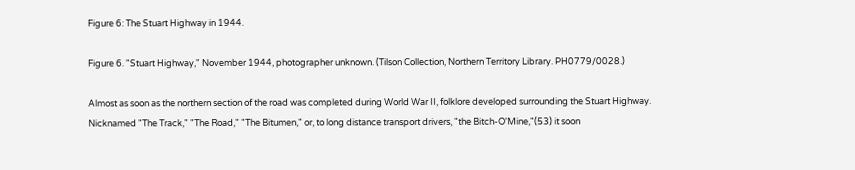Figure 6: The Stuart Highway in 1944.

Figure 6. "Stuart Highway," November 1944, photographer unknown. (Tilson Collection, Northern Territory Library. PH0779/0028.)

Almost as soon as the northern section of the road was completed during World War II, folklore developed surrounding the Stuart Highway. Nicknamed "The Track," "The Road," "The Bitumen," or, to long distance transport drivers, "the Bitch-O'Mine,"(53) it soon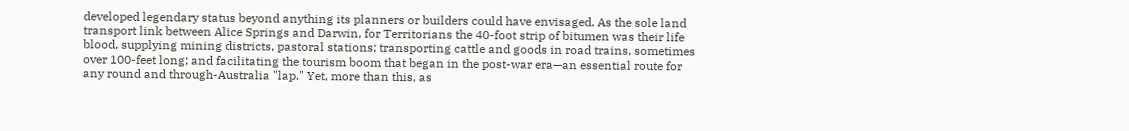developed legendary status beyond anything its planners or builders could have envisaged. As the sole land transport link between Alice Springs and Darwin, for Territorians the 40-foot strip of bitumen was their life blood, supplying mining districts, pastoral stations; transporting cattle and goods in road trains, sometimes over 100-feet long; and facilitating the tourism boom that began in the post-war era—an essential route for any round and through-Australia "lap." Yet, more than this, as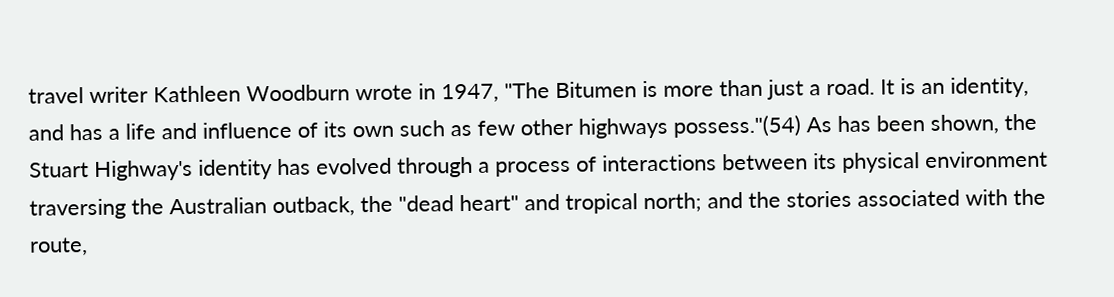travel writer Kathleen Woodburn wrote in 1947, "The Bitumen is more than just a road. It is an identity, and has a life and influence of its own such as few other highways possess."(54) As has been shown, the Stuart Highway's identity has evolved through a process of interactions between its physical environment traversing the Australian outback, the "dead heart" and tropical north; and the stories associated with the route,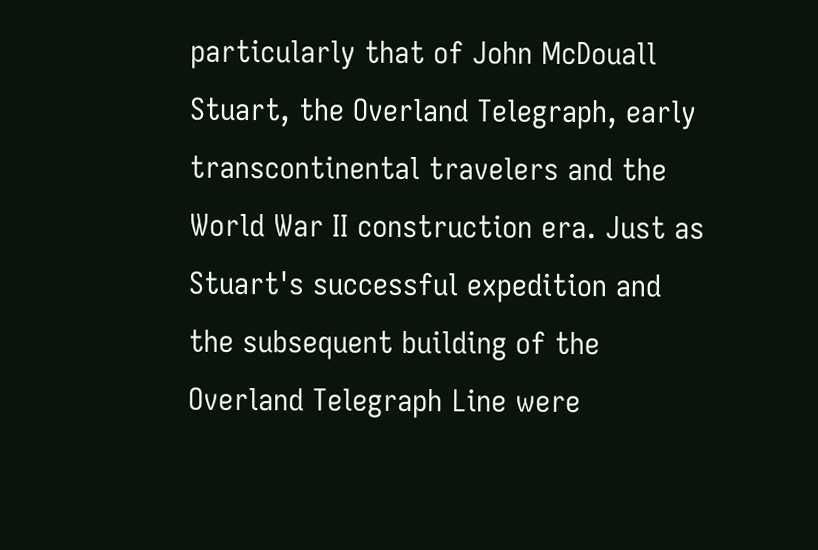particularly that of John McDouall Stuart, the Overland Telegraph, early transcontinental travelers and the World War II construction era. Just as Stuart's successful expedition and the subsequent building of the Overland Telegraph Line were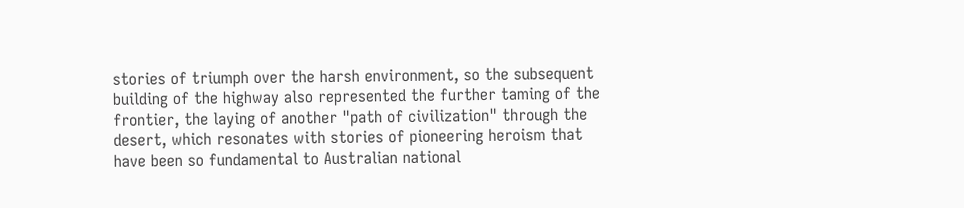stories of triumph over the harsh environment, so the subsequent building of the highway also represented the further taming of the frontier, the laying of another "path of civilization" through the desert, which resonates with stories of pioneering heroism that have been so fundamental to Australian national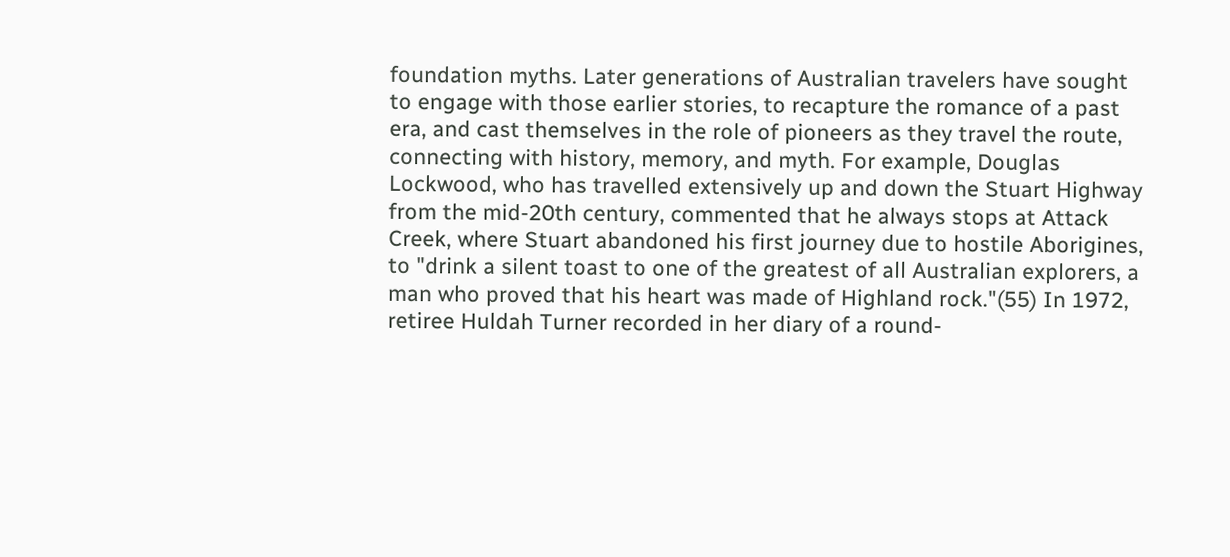foundation myths. Later generations of Australian travelers have sought to engage with those earlier stories, to recapture the romance of a past era, and cast themselves in the role of pioneers as they travel the route, connecting with history, memory, and myth. For example, Douglas Lockwood, who has travelled extensively up and down the Stuart Highway from the mid-20th century, commented that he always stops at Attack Creek, where Stuart abandoned his first journey due to hostile Aborigines, to "drink a silent toast to one of the greatest of all Australian explorers, a man who proved that his heart was made of Highland rock."(55) In 1972, retiree Huldah Turner recorded in her diary of a round-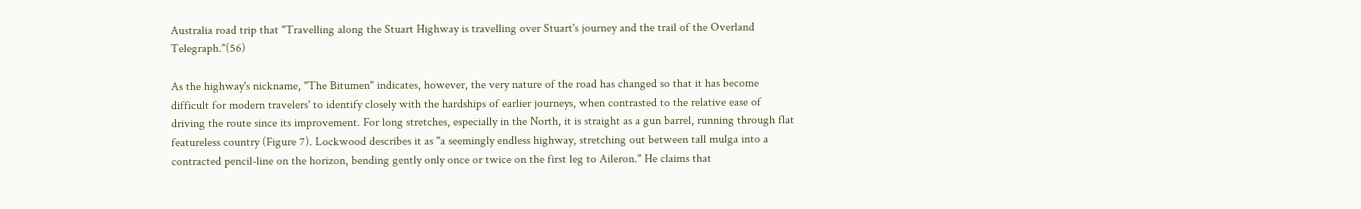Australia road trip that "Travelling along the Stuart Highway is travelling over Stuart's journey and the trail of the Overland Telegraph."(56)

As the highway's nickname, "The Bitumen" indicates, however, the very nature of the road has changed so that it has become difficult for modern travelers' to identify closely with the hardships of earlier journeys, when contrasted to the relative ease of driving the route since its improvement. For long stretches, especially in the North, it is straight as a gun barrel, running through flat featureless country (Figure 7). Lockwood describes it as "a seemingly endless highway, stretching out between tall mulga into a contracted pencil-line on the horizon, bending gently only once or twice on the first leg to Aileron." He claims that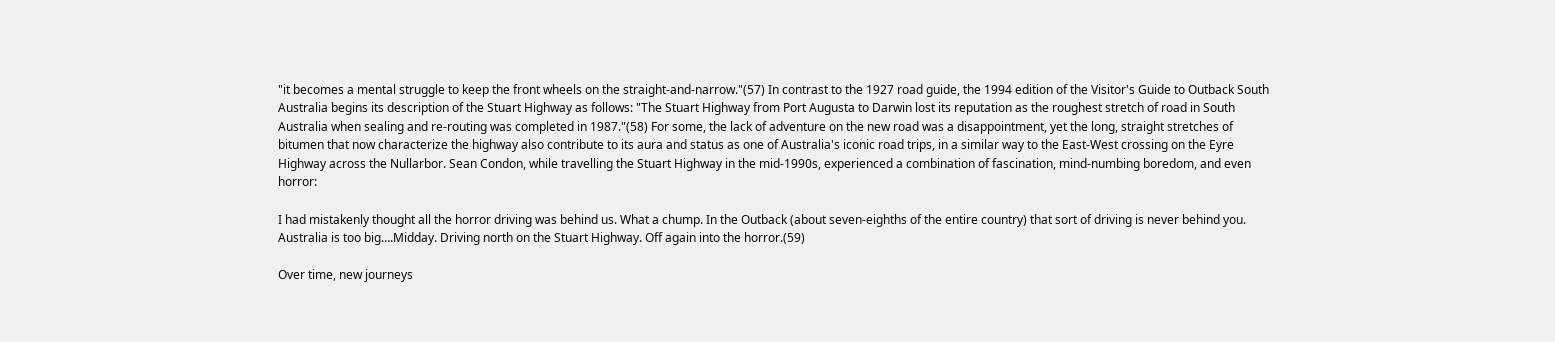"it becomes a mental struggle to keep the front wheels on the straight-and-narrow."(57) In contrast to the 1927 road guide, the 1994 edition of the Visitor's Guide to Outback South Australia begins its description of the Stuart Highway as follows: "The Stuart Highway from Port Augusta to Darwin lost its reputation as the roughest stretch of road in South Australia when sealing and re-routing was completed in 1987."(58) For some, the lack of adventure on the new road was a disappointment, yet the long, straight stretches of bitumen that now characterize the highway also contribute to its aura and status as one of Australia's iconic road trips, in a similar way to the East-West crossing on the Eyre Highway across the Nullarbor. Sean Condon, while travelling the Stuart Highway in the mid-1990s, experienced a combination of fascination, mind-numbing boredom, and even horror:

I had mistakenly thought all the horror driving was behind us. What a chump. In the Outback (about seven-eighths of the entire country) that sort of driving is never behind you. Australia is too big….Midday. Driving north on the Stuart Highway. Off again into the horror.(59)

Over time, new journeys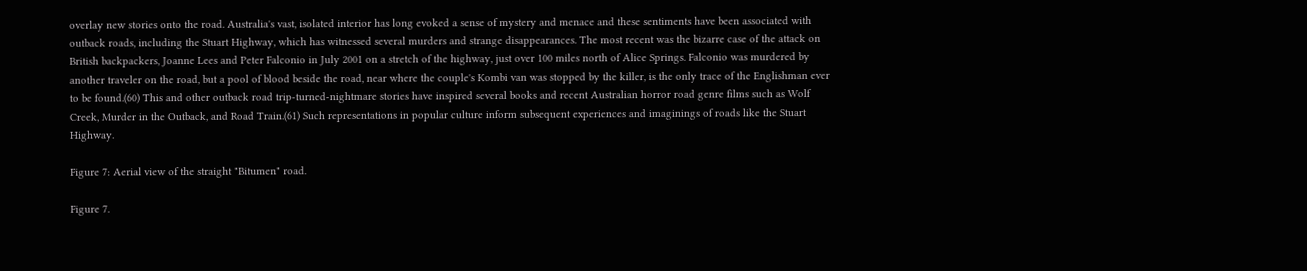overlay new stories onto the road. Australia's vast, isolated interior has long evoked a sense of mystery and menace and these sentiments have been associated with outback roads, including the Stuart Highway, which has witnessed several murders and strange disappearances. The most recent was the bizarre case of the attack on British backpackers, Joanne Lees and Peter Falconio in July 2001 on a stretch of the highway, just over 100 miles north of Alice Springs. Falconio was murdered by another traveler on the road, but a pool of blood beside the road, near where the couple's Kombi van was stopped by the killer, is the only trace of the Englishman ever to be found.(60) This and other outback road trip-turned-nightmare stories have inspired several books and recent Australian horror road genre films such as Wolf Creek, Murder in the Outback, and Road Train.(61) Such representations in popular culture inform subsequent experiences and imaginings of roads like the Stuart Highway.

Figure 7: Aerial view of the straight "Bitumen" road.

Figure 7.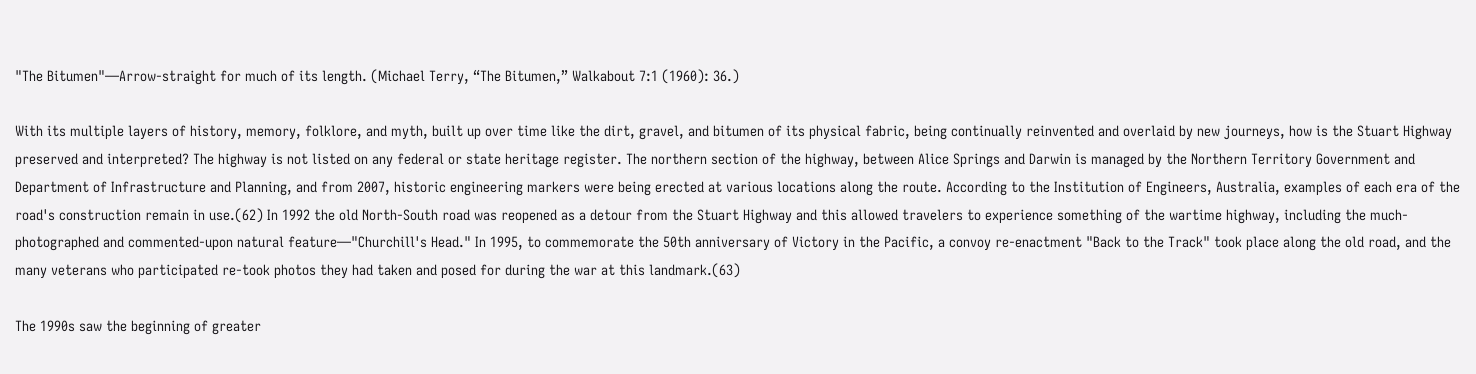"The Bitumen"—Arrow-straight for much of its length. (Michael Terry, “The Bitumen,” Walkabout 7:1 (1960): 36.)

With its multiple layers of history, memory, folklore, and myth, built up over time like the dirt, gravel, and bitumen of its physical fabric, being continually reinvented and overlaid by new journeys, how is the Stuart Highway preserved and interpreted? The highway is not listed on any federal or state heritage register. The northern section of the highway, between Alice Springs and Darwin is managed by the Northern Territory Government and Department of Infrastructure and Planning, and from 2007, historic engineering markers were being erected at various locations along the route. According to the Institution of Engineers, Australia, examples of each era of the road's construction remain in use.(62) In 1992 the old North-South road was reopened as a detour from the Stuart Highway and this allowed travelers to experience something of the wartime highway, including the much-photographed and commented-upon natural feature—"Churchill's Head." In 1995, to commemorate the 50th anniversary of Victory in the Pacific, a convoy re-enactment "Back to the Track" took place along the old road, and the many veterans who participated re-took photos they had taken and posed for during the war at this landmark.(63)

The 1990s saw the beginning of greater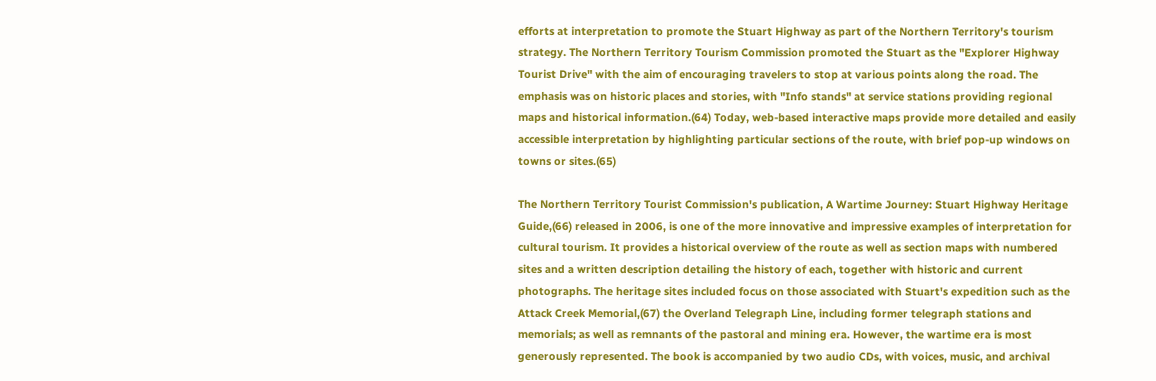efforts at interpretation to promote the Stuart Highway as part of the Northern Territory's tourism strategy. The Northern Territory Tourism Commission promoted the Stuart as the "Explorer Highway Tourist Drive" with the aim of encouraging travelers to stop at various points along the road. The emphasis was on historic places and stories, with "Info stands" at service stations providing regional maps and historical information.(64) Today, web-based interactive maps provide more detailed and easily accessible interpretation by highlighting particular sections of the route, with brief pop-up windows on towns or sites.(65)

The Northern Territory Tourist Commission's publication, A Wartime Journey: Stuart Highway Heritage Guide,(66) released in 2006, is one of the more innovative and impressive examples of interpretation for cultural tourism. It provides a historical overview of the route as well as section maps with numbered sites and a written description detailing the history of each, together with historic and current photographs. The heritage sites included focus on those associated with Stuart's expedition such as the Attack Creek Memorial,(67) the Overland Telegraph Line, including former telegraph stations and memorials; as well as remnants of the pastoral and mining era. However, the wartime era is most generously represented. The book is accompanied by two audio CDs, with voices, music, and archival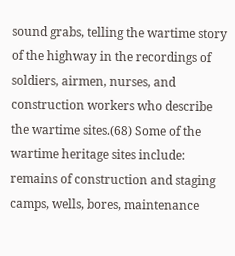sound grabs, telling the wartime story of the highway in the recordings of soldiers, airmen, nurses, and construction workers who describe the wartime sites.(68) Some of the wartime heritage sites include: remains of construction and staging camps, wells, bores, maintenance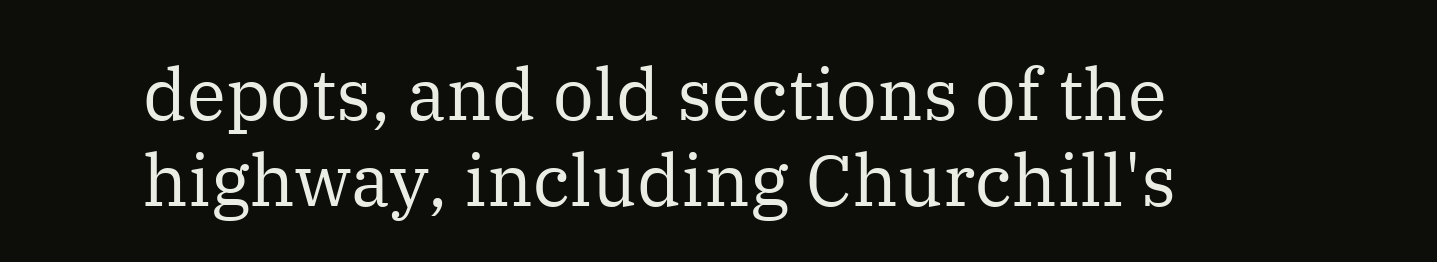depots, and old sections of the highway, including Churchill's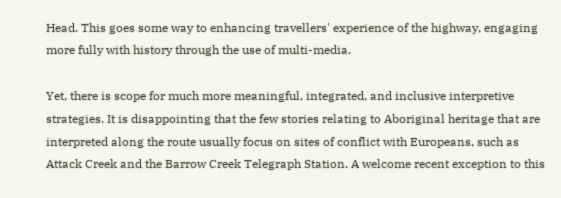Head. This goes some way to enhancing travellers' experience of the highway, engaging more fully with history through the use of multi-media.

Yet, there is scope for much more meaningful, integrated, and inclusive interpretive strategies. It is disappointing that the few stories relating to Aboriginal heritage that are interpreted along the route usually focus on sites of conflict with Europeans, such as Attack Creek and the Barrow Creek Telegraph Station. A welcome recent exception to this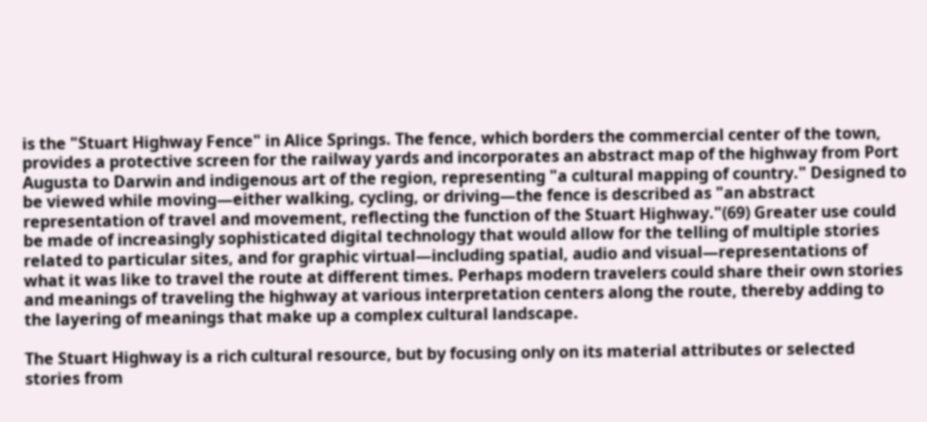is the "Stuart Highway Fence" in Alice Springs. The fence, which borders the commercial center of the town, provides a protective screen for the railway yards and incorporates an abstract map of the highway from Port Augusta to Darwin and indigenous art of the region, representing "a cultural mapping of country." Designed to be viewed while moving—either walking, cycling, or driving—the fence is described as "an abstract representation of travel and movement, reflecting the function of the Stuart Highway."(69) Greater use could be made of increasingly sophisticated digital technology that would allow for the telling of multiple stories related to particular sites, and for graphic virtual—including spatial, audio and visual—representations of what it was like to travel the route at different times. Perhaps modern travelers could share their own stories and meanings of traveling the highway at various interpretation centers along the route, thereby adding to the layering of meanings that make up a complex cultural landscape.

The Stuart Highway is a rich cultural resource, but by focusing only on its material attributes or selected stories from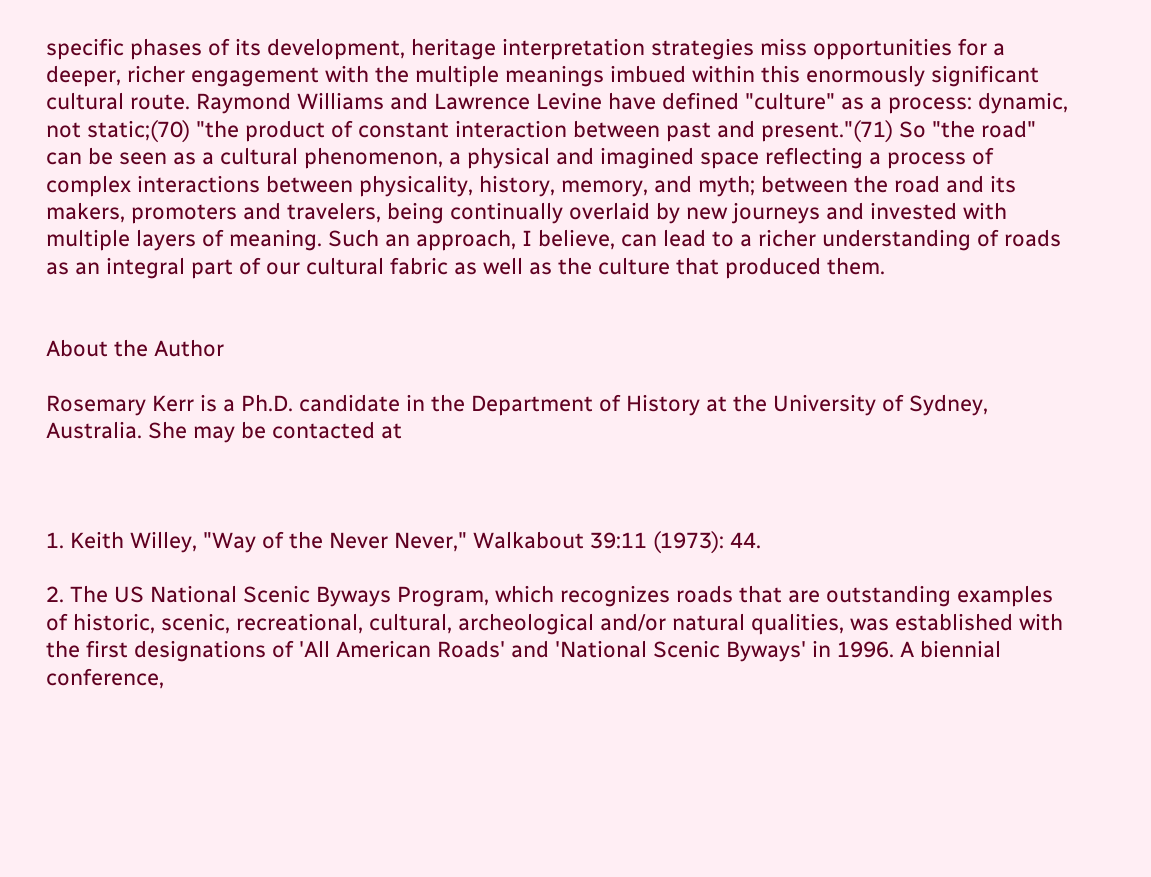specific phases of its development, heritage interpretation strategies miss opportunities for a deeper, richer engagement with the multiple meanings imbued within this enormously significant cultural route. Raymond Williams and Lawrence Levine have defined "culture" as a process: dynamic, not static;(70) "the product of constant interaction between past and present."(71) So "the road" can be seen as a cultural phenomenon, a physical and imagined space reflecting a process of complex interactions between physicality, history, memory, and myth; between the road and its makers, promoters and travelers, being continually overlaid by new journeys and invested with multiple layers of meaning. Such an approach, I believe, can lead to a richer understanding of roads as an integral part of our cultural fabric as well as the culture that produced them.


About the Author

Rosemary Kerr is a Ph.D. candidate in the Department of History at the University of Sydney, Australia. She may be contacted at



1. Keith Willey, "Way of the Never Never," Walkabout 39:11 (1973): 44.

2. The US National Scenic Byways Program, which recognizes roads that are outstanding examples of historic, scenic, recreational, cultural, archeological and/or natural qualities, was established with the first designations of 'All American Roads' and 'National Scenic Byways' in 1996. A biennial conference,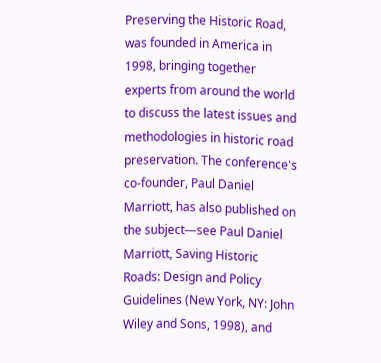Preserving the Historic Road, was founded in America in 1998, bringing together experts from around the world to discuss the latest issues and methodologies in historic road preservation. The conference's co-founder, Paul Daniel Marriott, has also published on the subject—see Paul Daniel Marriott, Saving Historic Roads: Design and Policy Guidelines (New York, NY: John Wiley and Sons, 1998), and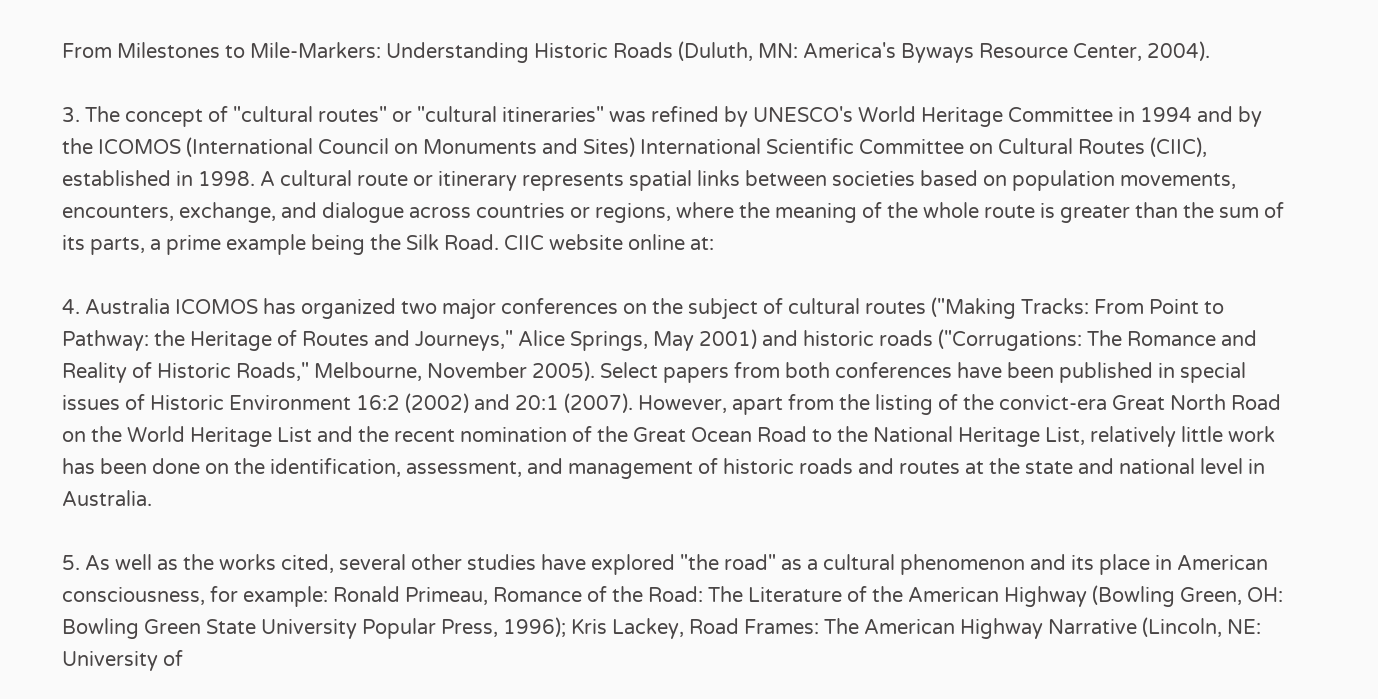From Milestones to Mile-Markers: Understanding Historic Roads (Duluth, MN: America's Byways Resource Center, 2004).

3. The concept of "cultural routes" or "cultural itineraries" was refined by UNESCO's World Heritage Committee in 1994 and by the ICOMOS (International Council on Monuments and Sites) International Scientific Committee on Cultural Routes (CIIC), established in 1998. A cultural route or itinerary represents spatial links between societies based on population movements, encounters, exchange, and dialogue across countries or regions, where the meaning of the whole route is greater than the sum of its parts, a prime example being the Silk Road. CIIC website online at:

4. Australia ICOMOS has organized two major conferences on the subject of cultural routes ("Making Tracks: From Point to Pathway: the Heritage of Routes and Journeys," Alice Springs, May 2001) and historic roads ("Corrugations: The Romance and Reality of Historic Roads," Melbourne, November 2005). Select papers from both conferences have been published in special issues of Historic Environment 16:2 (2002) and 20:1 (2007). However, apart from the listing of the convict-era Great North Road on the World Heritage List and the recent nomination of the Great Ocean Road to the National Heritage List, relatively little work has been done on the identification, assessment, and management of historic roads and routes at the state and national level in Australia.

5. As well as the works cited, several other studies have explored "the road" as a cultural phenomenon and its place in American consciousness, for example: Ronald Primeau, Romance of the Road: The Literature of the American Highway (Bowling Green, OH: Bowling Green State University Popular Press, 1996); Kris Lackey, Road Frames: The American Highway Narrative (Lincoln, NE: University of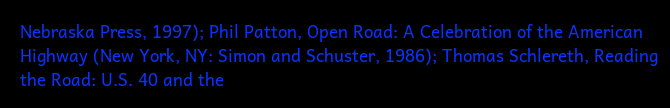Nebraska Press, 1997); Phil Patton, Open Road: A Celebration of the American Highway (New York, NY: Simon and Schuster, 1986); Thomas Schlereth, Reading the Road: U.S. 40 and the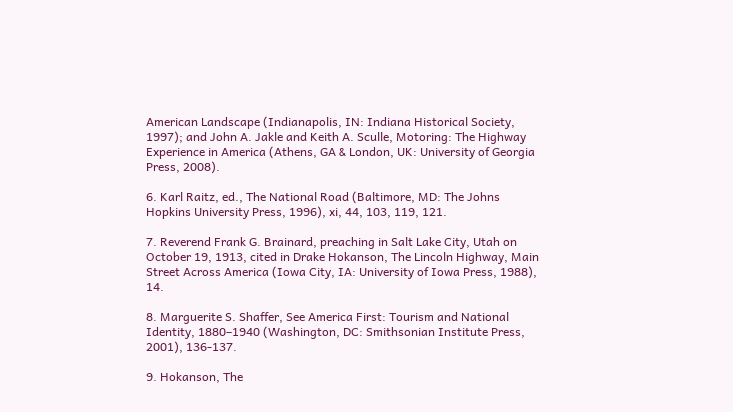American Landscape (Indianapolis, IN: Indiana Historical Society, 1997); and John A. Jakle and Keith A. Sculle, Motoring: The Highway Experience in America (Athens, GA & London, UK: University of Georgia Press, 2008).

6. Karl Raitz, ed., The National Road (Baltimore, MD: The Johns Hopkins University Press, 1996), xi, 44, 103, 119, 121.

7. Reverend Frank G. Brainard, preaching in Salt Lake City, Utah on October 19, 1913, cited in Drake Hokanson, The Lincoln Highway, Main Street Across America (Iowa City, IA: University of Iowa Press, 1988), 14.

8. Marguerite S. Shaffer, See America First: Tourism and National Identity, 1880–1940 (Washington, DC: Smithsonian Institute Press, 2001), 136-137.

9. Hokanson, The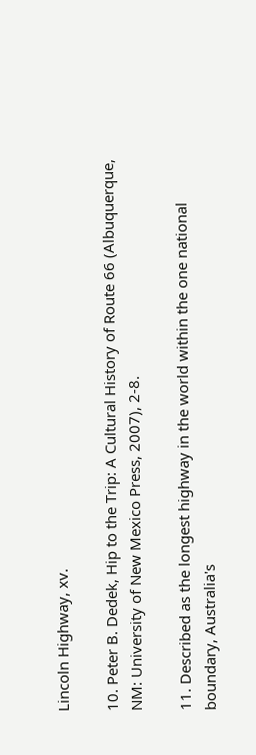Lincoln Highway, xv.

10. Peter B. Dedek, Hip to the Trip: A Cultural History of Route 66 (Albuquerque, NM: University of New Mexico Press, 2007), 2-8.

11. Described as the longest highway in the world within the one national boundary, Australia's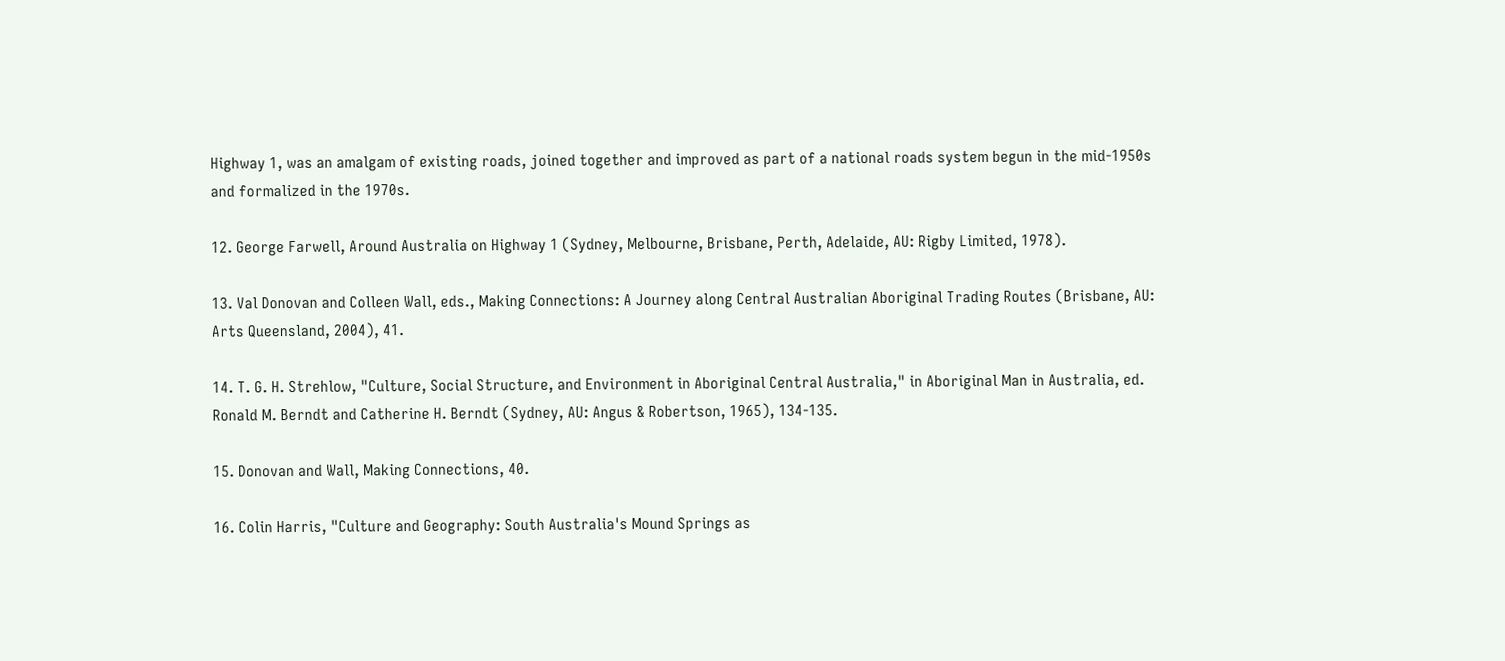Highway 1, was an amalgam of existing roads, joined together and improved as part of a national roads system begun in the mid-1950s and formalized in the 1970s.

12. George Farwell, Around Australia on Highway 1 (Sydney, Melbourne, Brisbane, Perth, Adelaide, AU: Rigby Limited, 1978).

13. Val Donovan and Colleen Wall, eds., Making Connections: A Journey along Central Australian Aboriginal Trading Routes (Brisbane, AU: Arts Queensland, 2004), 41.

14. T. G. H. Strehlow, "Culture, Social Structure, and Environment in Aboriginal Central Australia," in Aboriginal Man in Australia, ed. Ronald M. Berndt and Catherine H. Berndt (Sydney, AU: Angus & Robertson, 1965), 134-135.

15. Donovan and Wall, Making Connections, 40.

16. Colin Harris, "Culture and Geography: South Australia's Mound Springs as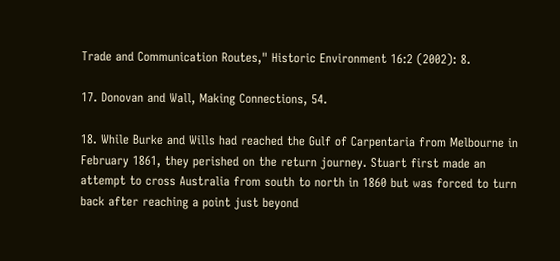Trade and Communication Routes," Historic Environment 16:2 (2002): 8.

17. Donovan and Wall, Making Connections, 54.

18. While Burke and Wills had reached the Gulf of Carpentaria from Melbourne in February 1861, they perished on the return journey. Stuart first made an attempt to cross Australia from south to north in 1860 but was forced to turn back after reaching a point just beyond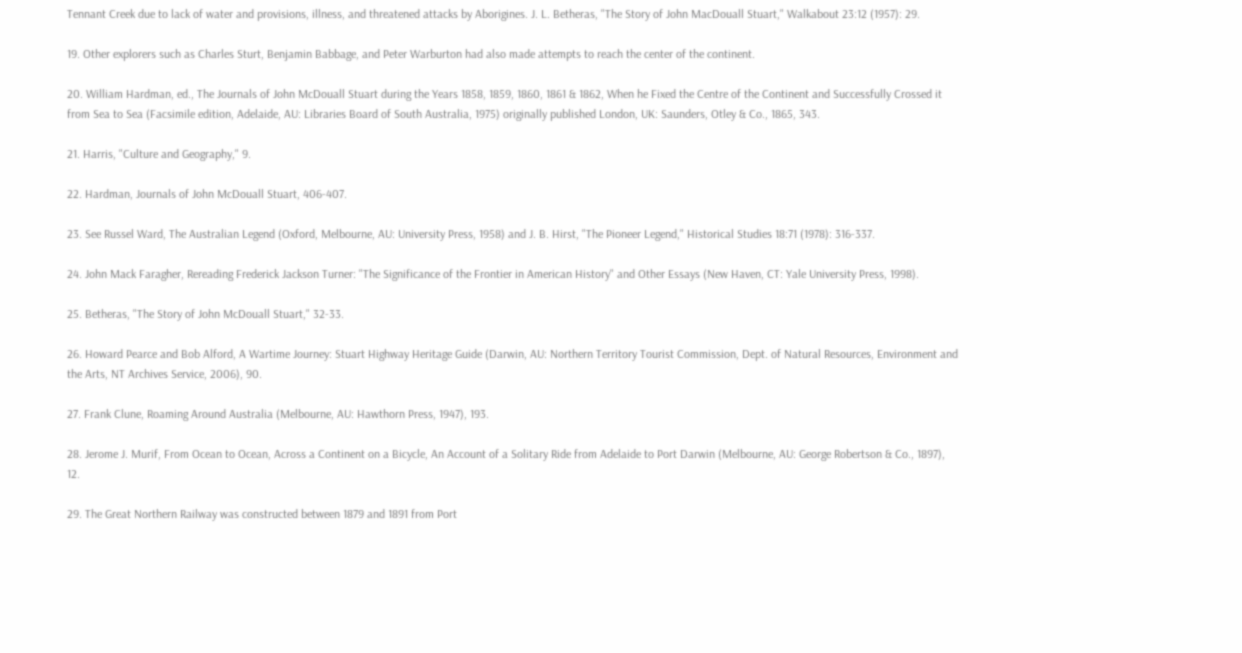Tennant Creek due to lack of water and provisions, illness, and threatened attacks by Aborigines. J. L. Betheras, "The Story of John MacDouall Stuart," Walkabout 23:12 (1957): 29.

19. Other explorers such as Charles Sturt, Benjamin Babbage, and Peter Warburton had also made attempts to reach the center of the continent.

20. William Hardman, ed., The Journals of John McDouall Stuart during the Years 1858, 1859, 1860, 1861 & 1862, When he Fixed the Centre of the Continent and Successfully Crossed it from Sea to Sea (Facsimile edition, Adelaide, AU: Libraries Board of South Australia, 1975) originally published London, UK: Saunders, Otley & Co., 1865, 343.

21. Harris, "Culture and Geography," 9.

22. Hardman, Journals of John McDouall Stuart, 406-407.

23. See Russel Ward, The Australian Legend (Oxford, Melbourne, AU: University Press, 1958) and J. B. Hirst, "The Pioneer Legend," Historical Studies 18:71 (1978): 316-337.

24. John Mack Faragher, Rereading Frederick Jackson Turner: "The Significance of the Frontier in American History" and Other Essays (New Haven, CT: Yale University Press, 1998).

25. Betheras, "The Story of John McDouall Stuart," 32-33.

26. Howard Pearce and Bob Alford, A Wartime Journey: Stuart Highway Heritage Guide (Darwin, AU: Northern Territory Tourist Commission, Dept. of Natural Resources, Environment and the Arts, NT Archives Service, 2006), 90.

27. Frank Clune, Roaming Around Australia (Melbourne, AU: Hawthorn Press, 1947), 193.

28. Jerome J. Murif, From Ocean to Ocean, Across a Continent on a Bicycle, An Account of a Solitary Ride from Adelaide to Port Darwin (Melbourne, AU: George Robertson & Co., 1897), 12.

29. The Great Northern Railway was constructed between 1879 and 1891 from Port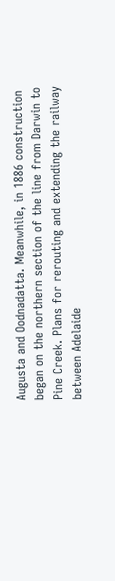Augusta and Oodnadatta. Meanwhile, in 1886 construction began on the northern section of the line from Darwin to Pine Creek. Plans for rerouting and extending the railway between Adelaide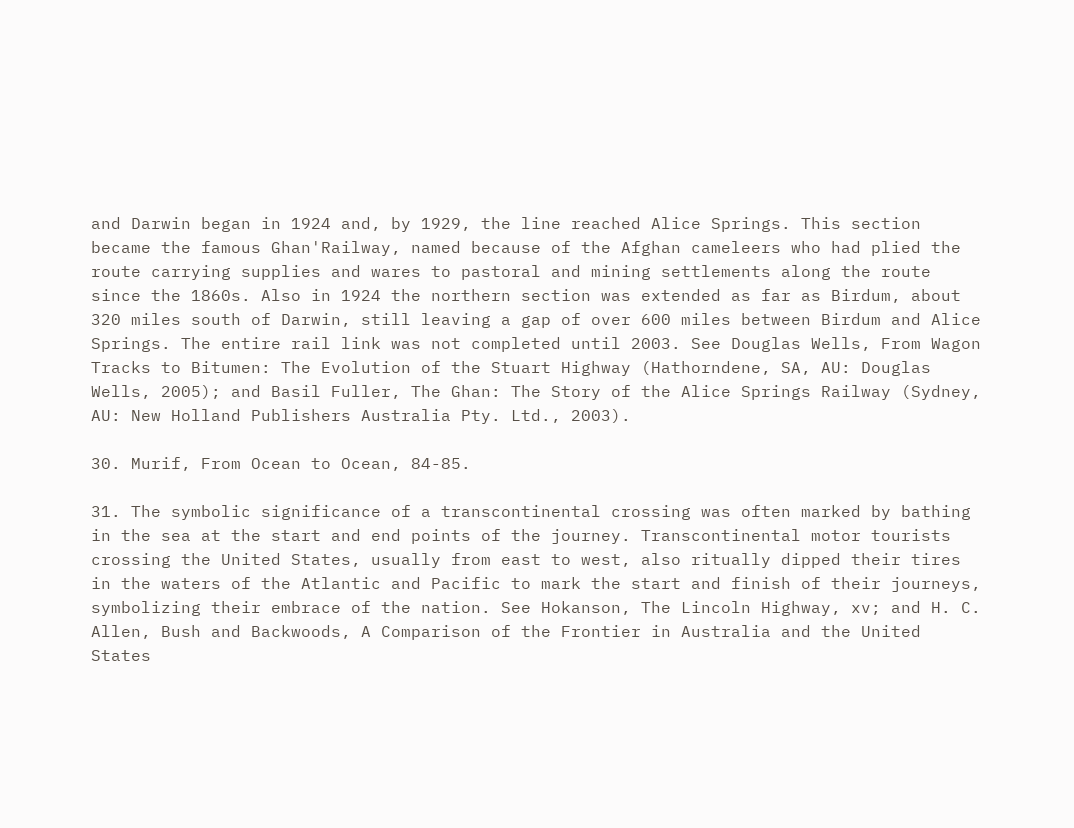and Darwin began in 1924 and, by 1929, the line reached Alice Springs. This section became the famous Ghan'Railway, named because of the Afghan cameleers who had plied the route carrying supplies and wares to pastoral and mining settlements along the route since the 1860s. Also in 1924 the northern section was extended as far as Birdum, about 320 miles south of Darwin, still leaving a gap of over 600 miles between Birdum and Alice Springs. The entire rail link was not completed until 2003. See Douglas Wells, From Wagon Tracks to Bitumen: The Evolution of the Stuart Highway (Hathorndene, SA, AU: Douglas Wells, 2005); and Basil Fuller, The Ghan: The Story of the Alice Springs Railway (Sydney, AU: New Holland Publishers Australia Pty. Ltd., 2003).

30. Murif, From Ocean to Ocean, 84-85.

31. The symbolic significance of a transcontinental crossing was often marked by bathing in the sea at the start and end points of the journey. Transcontinental motor tourists crossing the United States, usually from east to west, also ritually dipped their tires in the waters of the Atlantic and Pacific to mark the start and finish of their journeys, symbolizing their embrace of the nation. See Hokanson, The Lincoln Highway, xv; and H. C. Allen, Bush and Backwoods, A Comparison of the Frontier in Australia and the United States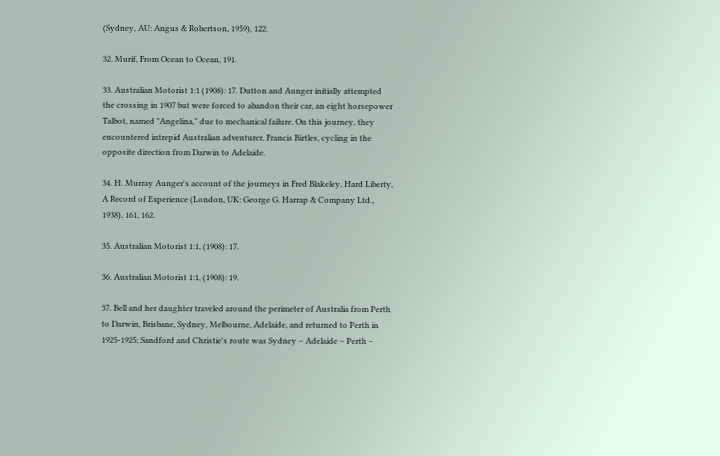(Sydney, AU: Angus & Robertson, 1959), 122.

32. Murif, From Ocean to Ocean, 191.

33. Australian Motorist 1:1 (1908): 17. Dutton and Aunger initially attempted the crossing in 1907 but were forced to abandon their car, an eight horsepower Talbot, named "Angelina," due to mechanical failure. On this journey, they encountered intrepid Australian adventurer, Francis Birtles, cycling in the opposite direction from Darwin to Adelaide.

34. H. Murray Aunger's account of the journeys in Fred Blakeley, Hard Liberty, A Record of Experience (London, UK: George G. Harrap & Company Ltd., 1938), 161, 162.

35. Australian Motorist 1:1, (1908): 17.

36. Australian Motorist 1:1, (1908): 19.

37. Bell and her daughter traveled around the perimeter of Australia from Perth to Darwin, Brisbane, Sydney, Melbourne, Adelaide, and returned to Perth in 1925-1925; Sandford and Christie's route was Sydney – Adelaide – Perth –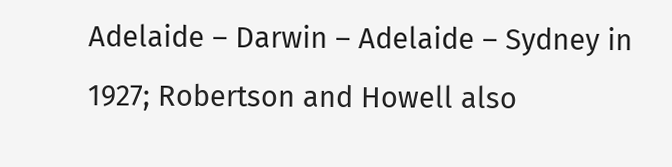Adelaide – Darwin – Adelaide – Sydney in 1927; Robertson and Howell also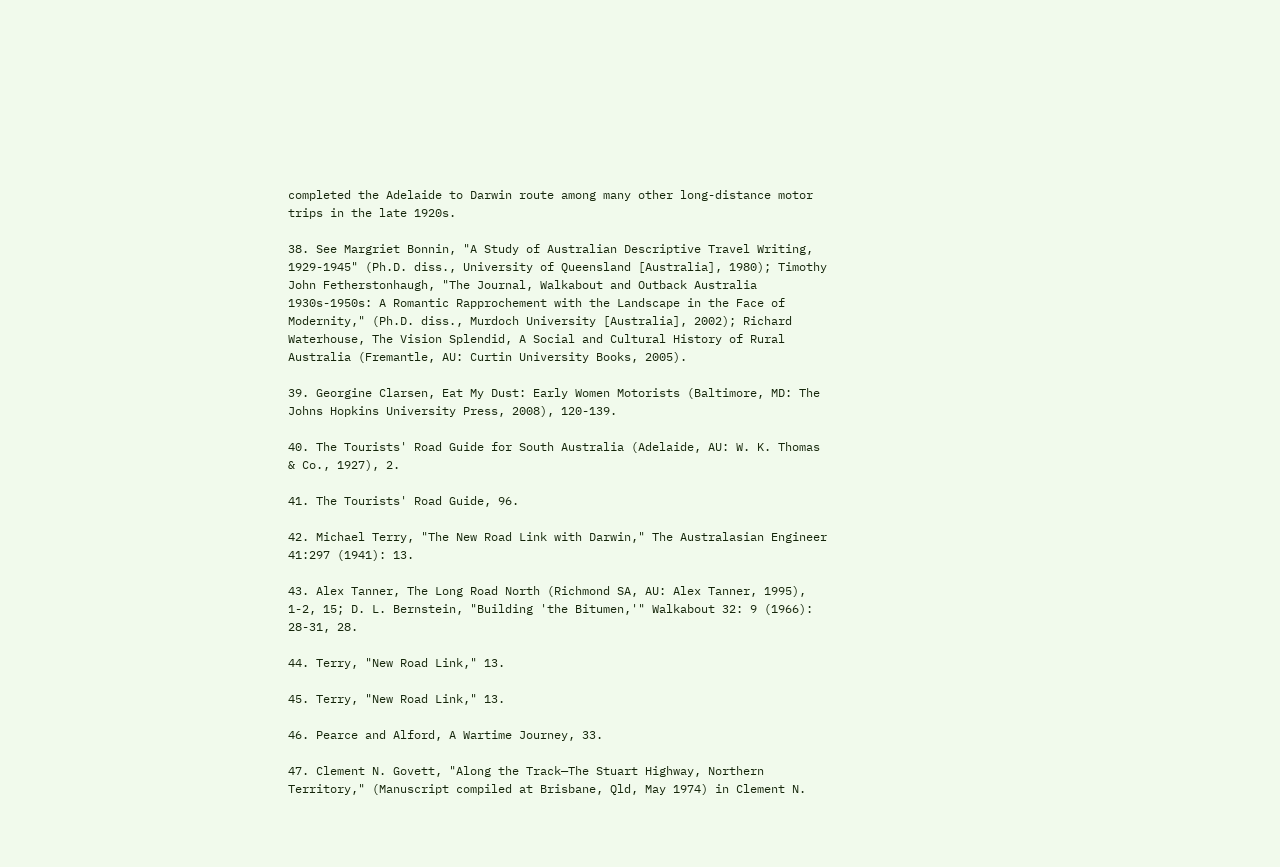completed the Adelaide to Darwin route among many other long-distance motor trips in the late 1920s.

38. See Margriet Bonnin, "A Study of Australian Descriptive Travel Writing, 1929-1945" (Ph.D. diss., University of Queensland [Australia], 1980); Timothy John Fetherstonhaugh, "The Journal, Walkabout and Outback Australia 1930s-1950s: A Romantic Rapprochement with the Landscape in the Face of Modernity," (Ph.D. diss., Murdoch University [Australia], 2002); Richard Waterhouse, The Vision Splendid, A Social and Cultural History of Rural Australia (Fremantle, AU: Curtin University Books, 2005).

39. Georgine Clarsen, Eat My Dust: Early Women Motorists (Baltimore, MD: The Johns Hopkins University Press, 2008), 120-139.

40. The Tourists' Road Guide for South Australia (Adelaide, AU: W. K. Thomas & Co., 1927), 2.

41. The Tourists' Road Guide, 96.

42. Michael Terry, "The New Road Link with Darwin," The Australasian Engineer 41:297 (1941): 13.

43. Alex Tanner, The Long Road North (Richmond SA, AU: Alex Tanner, 1995), 1-2, 15; D. L. Bernstein, "Building 'the Bitumen,'" Walkabout 32: 9 (1966): 28-31, 28.

44. Terry, "New Road Link," 13.

45. Terry, "New Road Link," 13.

46. Pearce and Alford, A Wartime Journey, 33.

47. Clement N. Govett, "Along the Track—The Stuart Highway, Northern Territory," (Manuscript compiled at Brisbane, Qld, May 1974) in Clement N.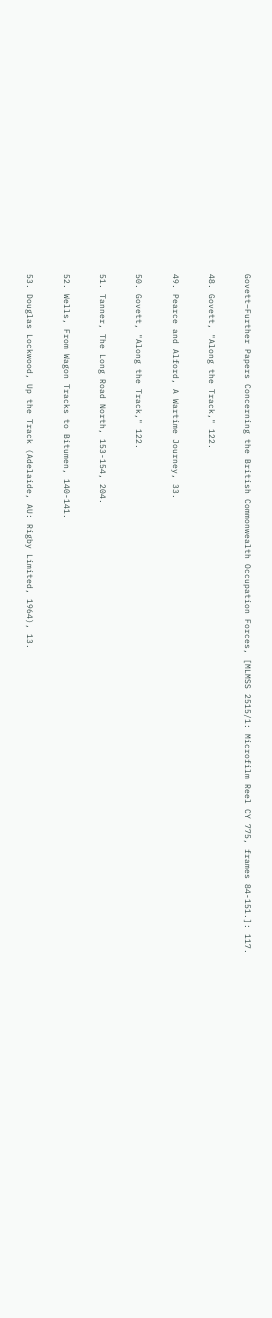Govett–Further Papers Concerning the British Commonwealth Occupation Forces, [MLMSS 2515/1: Microfilm Reel CY 775, frames 84-151.]: 117.

48. Govett, "Along the Track," 122.

49. Pearce and Alford, A Wartime Journey, 33.

50. Govett, "Along the Track," 122.

51. Tanner, The Long Road North, 153-154, 204.

52. Wells, From Wagon Tracks to Bitumen, 140-141.

53. Douglas Lockwood, Up the Track (Adelaide, AU: Rigby Limited, 1964), 13.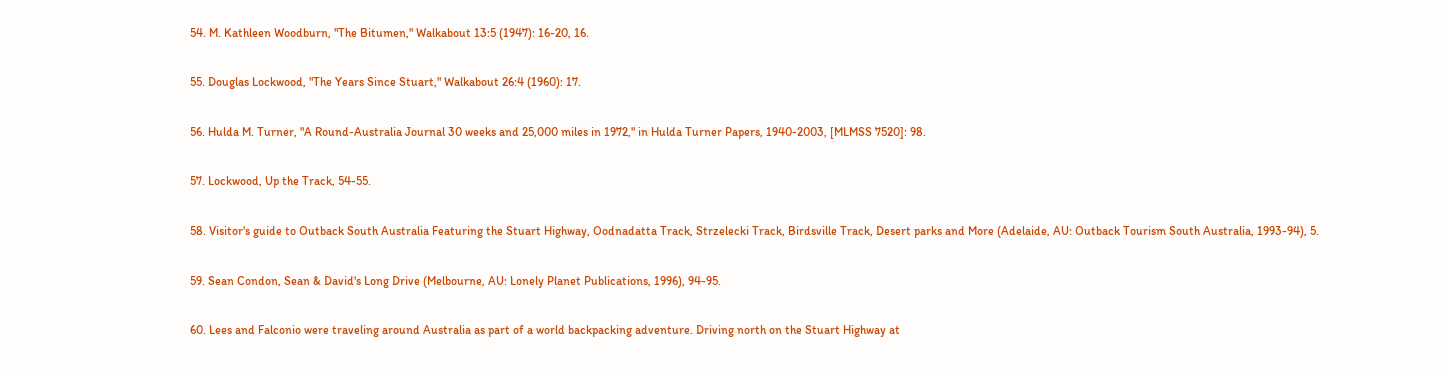54. M. Kathleen Woodburn, "The Bitumen," Walkabout 13:5 (1947): 16-20, 16.

55. Douglas Lockwood, "The Years Since Stuart," Walkabout 26:4 (1960): 17.

56. Hulda M. Turner, "A Round-Australia Journal 30 weeks and 25,000 miles in 1972," in Hulda Turner Papers, 1940-2003, [MLMSS 7520]: 98.

57. Lockwood, Up the Track, 54-55.

58. Visitor's guide to Outback South Australia Featuring the Stuart Highway, Oodnadatta Track, Strzelecki Track, Birdsville Track, Desert parks and More (Adelaide, AU: Outback Tourism South Australia, 1993-94), 5.

59. Sean Condon, Sean & David's Long Drive (Melbourne, AU: Lonely Planet Publications, 1996), 94-95.

60. Lees and Falconio were traveling around Australia as part of a world backpacking adventure. Driving north on the Stuart Highway at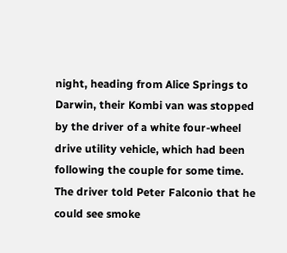night, heading from Alice Springs to Darwin, their Kombi van was stopped by the driver of a white four-wheel drive utility vehicle, which had been following the couple for some time. The driver told Peter Falconio that he could see smoke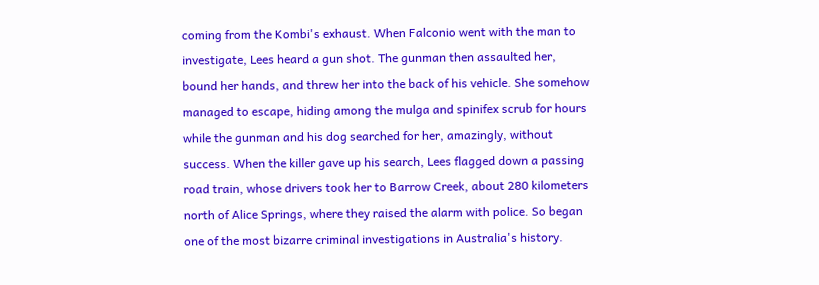coming from the Kombi's exhaust. When Falconio went with the man to investigate, Lees heard a gun shot. The gunman then assaulted her, bound her hands, and threw her into the back of his vehicle. She somehow managed to escape, hiding among the mulga and spinifex scrub for hours while the gunman and his dog searched for her, amazingly, without success. When the killer gave up his search, Lees flagged down a passing road train, whose drivers took her to Barrow Creek, about 280 kilometers north of Alice Springs, where they raised the alarm with police. So began one of the most bizarre criminal investigations in Australia's history.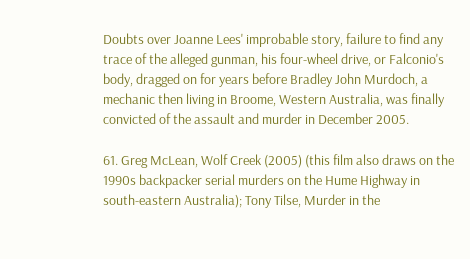Doubts over Joanne Lees' improbable story, failure to find any trace of the alleged gunman, his four-wheel drive, or Falconio's body, dragged on for years before Bradley John Murdoch, a mechanic then living in Broome, Western Australia, was finally convicted of the assault and murder in December 2005.

61. Greg McLean, Wolf Creek (2005) (this film also draws on the 1990s backpacker serial murders on the Hume Highway in south-eastern Australia); Tony Tilse, Murder in the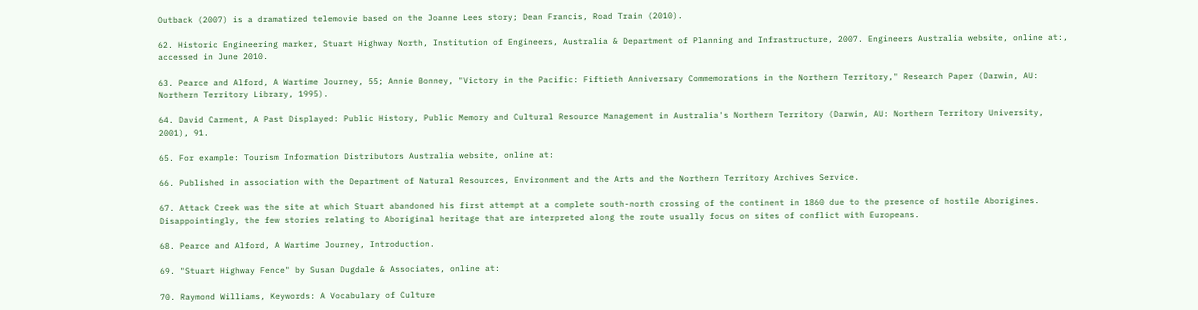Outback (2007) is a dramatized telemovie based on the Joanne Lees story; Dean Francis, Road Train (2010).

62. Historic Engineering marker, Stuart Highway North, Institution of Engineers, Australia & Department of Planning and Infrastructure, 2007. Engineers Australia website, online at:, accessed in June 2010.

63. Pearce and Alford, A Wartime Journey, 55; Annie Bonney, "Victory in the Pacific: Fiftieth Anniversary Commemorations in the Northern Territory," Research Paper (Darwin, AU: Northern Territory Library, 1995).

64. David Carment, A Past Displayed: Public History, Public Memory and Cultural Resource Management in Australia's Northern Territory (Darwin, AU: Northern Territory University, 2001), 91.

65. For example: Tourism Information Distributors Australia website, online at:

66. Published in association with the Department of Natural Resources, Environment and the Arts and the Northern Territory Archives Service.

67. Attack Creek was the site at which Stuart abandoned his first attempt at a complete south-north crossing of the continent in 1860 due to the presence of hostile Aborigines. Disappointingly, the few stories relating to Aboriginal heritage that are interpreted along the route usually focus on sites of conflict with Europeans.

68. Pearce and Alford, A Wartime Journey, Introduction.

69. "Stuart Highway Fence" by Susan Dugdale & Associates, online at:

70. Raymond Williams, Keywords: A Vocabulary of Culture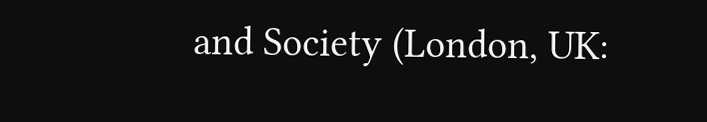and Society (London, UK: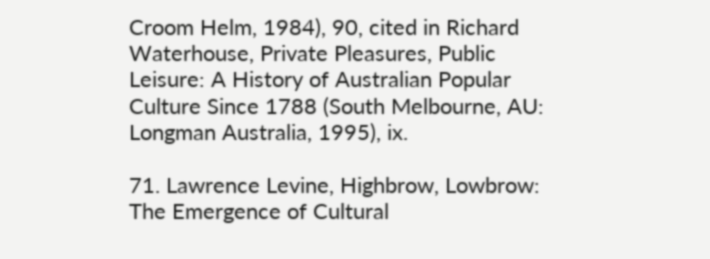Croom Helm, 1984), 90, cited in Richard Waterhouse, Private Pleasures, Public Leisure: A History of Australian Popular Culture Since 1788 (South Melbourne, AU: Longman Australia, 1995), ix.

71. Lawrence Levine, Highbrow, Lowbrow: The Emergence of Cultural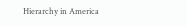Hierarchy in America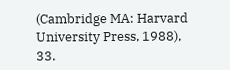(Cambridge MA: Harvard University Press, 1988), 33.